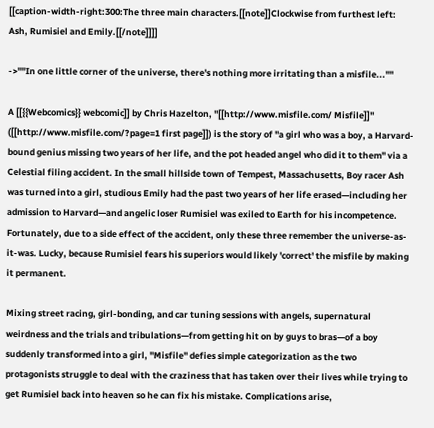[[caption-width-right:300:The three main characters.[[note]]Clockwise from furthest left: Ash, Rumisiel and Emily.[[/note]]]]

->''"In one little corner of the universe, there's nothing more irritating than a misfile..."''

A [[{{Webcomics}} webcomic]] by Chris Hazelton, ''[[http://www.misfile.com/ Misfile]]'' ([[http://www.misfile.com/?page=1 first page]]) is the story of "a girl who was a boy, a Harvard-bound genius missing two years of her life, and the pot headed angel who did it to them" via a Celestial filing accident. In the small hillside town of Tempest, Massachusetts, Boy racer Ash was turned into a girl, studious Emily had the past two years of her life erased—including her admission to Harvard—and angelic loser Rumisiel was exiled to Earth for his incompetence. Fortunately, due to a side effect of the accident, only these three remember the universe-as-it-was. Lucky, because Rumisiel fears his superiors would likely 'correct' the misfile by making it permanent.

Mixing street racing, girl-bonding, and car tuning sessions with angels, supernatural weirdness and the trials and tribulations—from getting hit on by guys to bras—of a boy suddenly transformed into a girl, ''Misfile'' defies simple categorization as the two protagonists struggle to deal with the craziness that has taken over their lives while trying to get Rumisiel back into heaven so he can fix his mistake. Complications arise,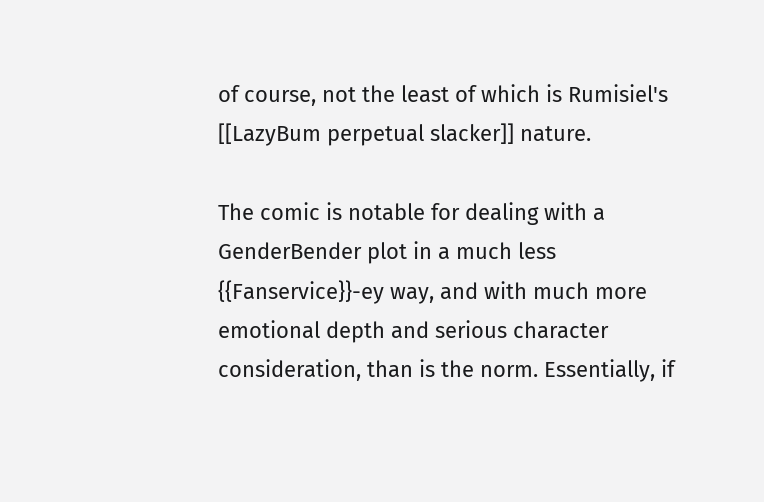of course, not the least of which is Rumisiel's [[LazyBum perpetual slacker]] nature.

The comic is notable for dealing with a GenderBender plot in a much less {{Fanservice}}-ey way, and with much more emotional depth and serious character consideration, than is the norm. Essentially, if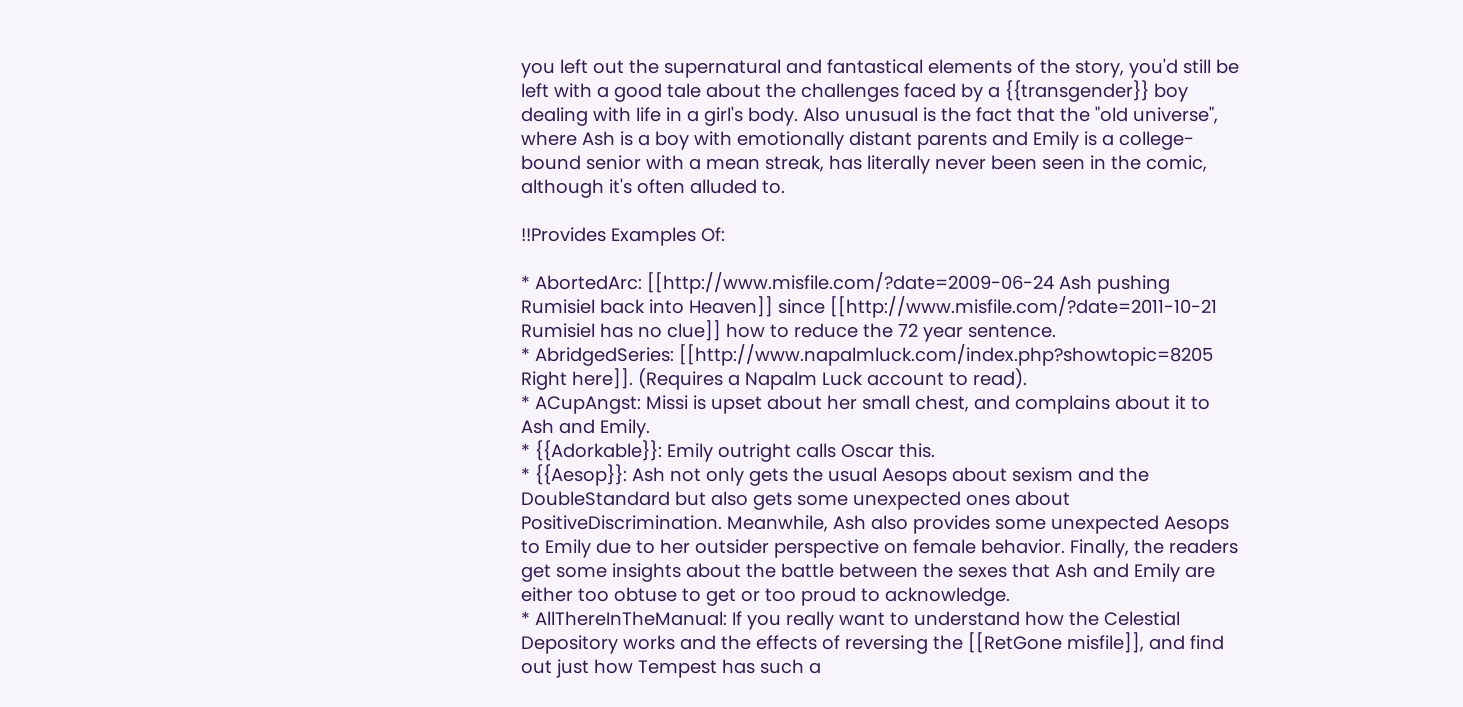you left out the supernatural and fantastical elements of the story, you'd still be left with a good tale about the challenges faced by a {{transgender}} boy dealing with life in a girl's body. Also unusual is the fact that the "old universe", where Ash is a boy with emotionally distant parents and Emily is a college-bound senior with a mean streak, has literally never been seen in the comic, although it's often alluded to.

!!Provides Examples Of:

* AbortedArc: [[http://www.misfile.com/?date=2009-06-24 Ash pushing Rumisiel back into Heaven]] since [[http://www.misfile.com/?date=2011-10-21 Rumisiel has no clue]] how to reduce the 72 year sentence.
* AbridgedSeries: [[http://www.napalmluck.com/index.php?showtopic=8205 Right here]]. (Requires a Napalm Luck account to read).
* ACupAngst: Missi is upset about her small chest, and complains about it to Ash and Emily.
* {{Adorkable}}: Emily outright calls Oscar this.
* {{Aesop}}: Ash not only gets the usual Aesops about sexism and the DoubleStandard but also gets some unexpected ones about PositiveDiscrimination. Meanwhile, Ash also provides some unexpected Aesops to Emily due to her outsider perspective on female behavior. Finally, the readers get some insights about the battle between the sexes that Ash and Emily are either too obtuse to get or too proud to acknowledge.
* AllThereInTheManual: If you really want to understand how the Celestial Depository works and the effects of reversing the [[RetGone misfile]], and find out just how Tempest has such a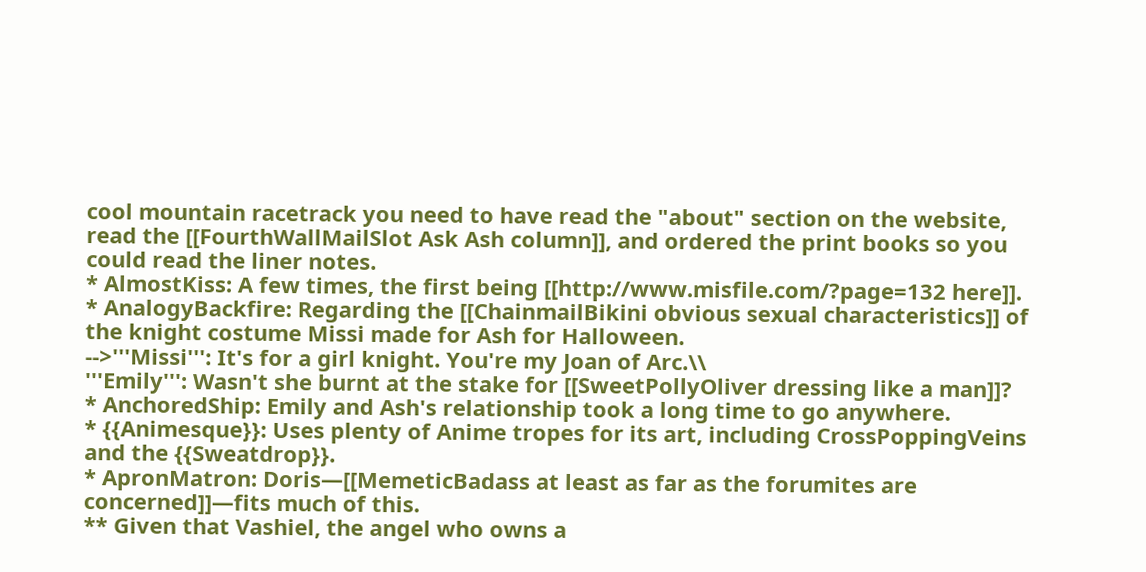cool mountain racetrack you need to have read the "about" section on the website, read the [[FourthWallMailSlot Ask Ash column]], and ordered the print books so you could read the liner notes.
* AlmostKiss: A few times, the first being [[http://www.misfile.com/?page=132 here]].
* AnalogyBackfire: Regarding the [[ChainmailBikini obvious sexual characteristics]] of the knight costume Missi made for Ash for Halloween.
-->'''Missi''': It's for a girl knight. You're my Joan of Arc.\\
'''Emily''': Wasn't she burnt at the stake for [[SweetPollyOliver dressing like a man]]?
* AnchoredShip: Emily and Ash's relationship took a long time to go anywhere.
* {{Animesque}}: Uses plenty of Anime tropes for its art, including CrossPoppingVeins and the {{Sweatdrop}}.
* ApronMatron: Doris—[[MemeticBadass at least as far as the forumites are concerned]]—fits much of this.
** Given that Vashiel, the angel who owns a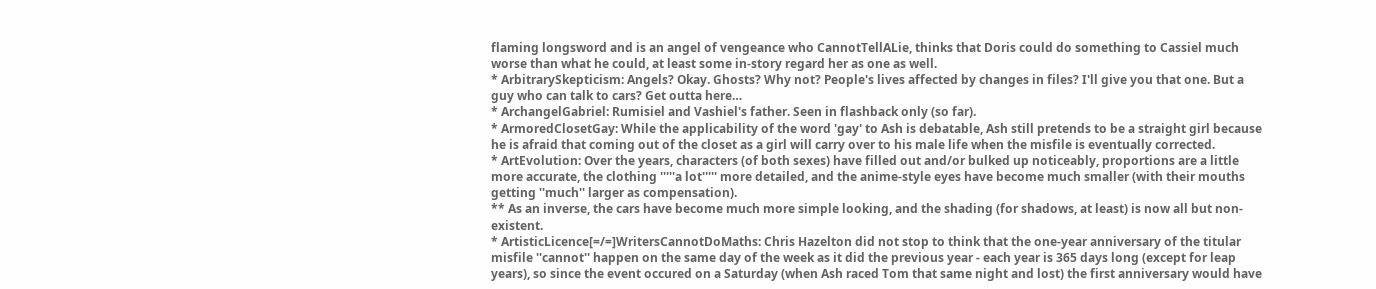flaming longsword and is an angel of vengeance who CannotTellALie, thinks that Doris could do something to Cassiel much worse than what he could, at least some in-story regard her as one as well.
* ArbitrarySkepticism: Angels? Okay. Ghosts? Why not? People's lives affected by changes in files? I'll give you that one. But a guy who can talk to cars? Get outta here…
* ArchangelGabriel: Rumisiel and Vashiel's father. Seen in flashback only (so far).
* ArmoredClosetGay: While the applicability of the word 'gay' to Ash is debatable, Ash still pretends to be a straight girl because he is afraid that coming out of the closet as a girl will carry over to his male life when the misfile is eventually corrected.
* ArtEvolution: Over the years, characters (of both sexes) have filled out and/or bulked up noticeably, proportions are a little more accurate, the clothing '''''a lot''''' more detailed, and the anime-style eyes have become much smaller (with their mouths getting ''much'' larger as compensation).
** As an inverse, the cars have become much more simple looking, and the shading (for shadows, at least) is now all but non-existent.
* ArtisticLicence[=/=]WritersCannotDoMaths: Chris Hazelton did not stop to think that the one-year anniversary of the titular misfile ''cannot'' happen on the same day of the week as it did the previous year - each year is 365 days long (except for leap years), so since the event occured on a Saturday (when Ash raced Tom that same night and lost) the first anniversary would have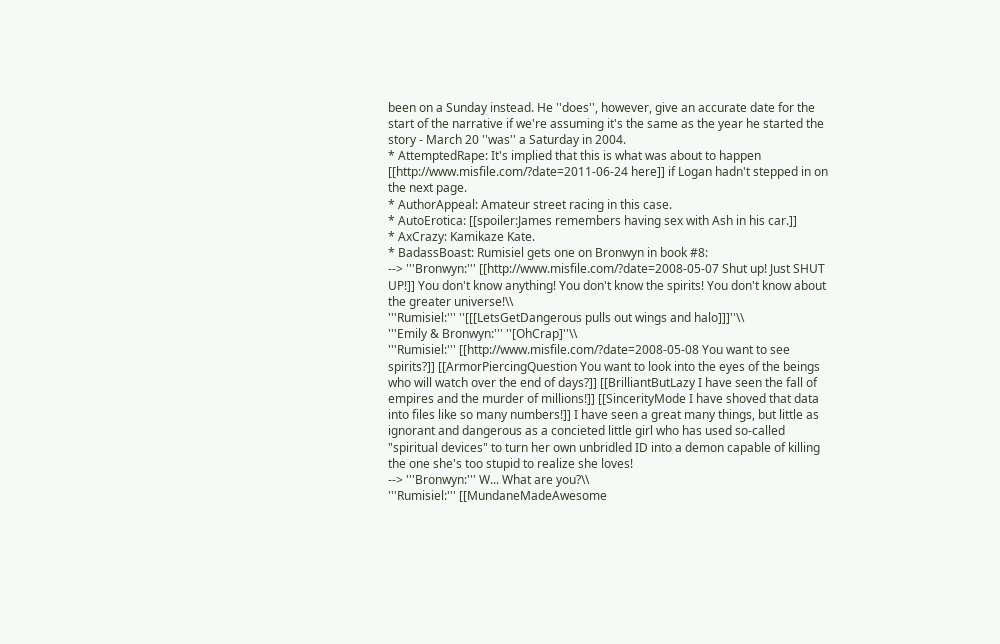been on a Sunday instead. He ''does'', however, give an accurate date for the start of the narrative if we're assuming it's the same as the year he started the story - March 20 ''was'' a Saturday in 2004.
* AttemptedRape: It's implied that this is what was about to happen [[http://www.misfile.com/?date=2011-06-24 here]] if Logan hadn't stepped in on the next page.
* AuthorAppeal: Amateur street racing in this case.
* AutoErotica: [[spoiler:James remembers having sex with Ash in his car.]]
* AxCrazy: Kamikaze Kate.
* BadassBoast: Rumisiel gets one on Bronwyn in book #8:
--> '''Bronwyn:''' [[http://www.misfile.com/?date=2008-05-07 Shut up! Just SHUT UP!]] You don't know anything! You don't know the spirits! You don't know about the greater universe!\\
'''Rumisiel:''' ''[[[LetsGetDangerous pulls out wings and halo]]]''\\
'''Emily & Bronwyn:''' ''[OhCrap]''\\
'''Rumisiel:''' [[http://www.misfile.com/?date=2008-05-08 You want to see spirits?]] [[ArmorPiercingQuestion You want to look into the eyes of the beings who will watch over the end of days?]] [[BrilliantButLazy I have seen the fall of empires and the murder of millions!]] [[SincerityMode I have shoved that data into files like so many numbers!]] I have seen a great many things, but little as ignorant and dangerous as a concieted little girl who has used so-called "spiritual devices" to turn her own unbridled ID into a demon capable of killing the one she's too stupid to realize she loves!
--> '''Bronwyn:''' W... What are you?\\
'''Rumisiel:''' [[MundaneMadeAwesome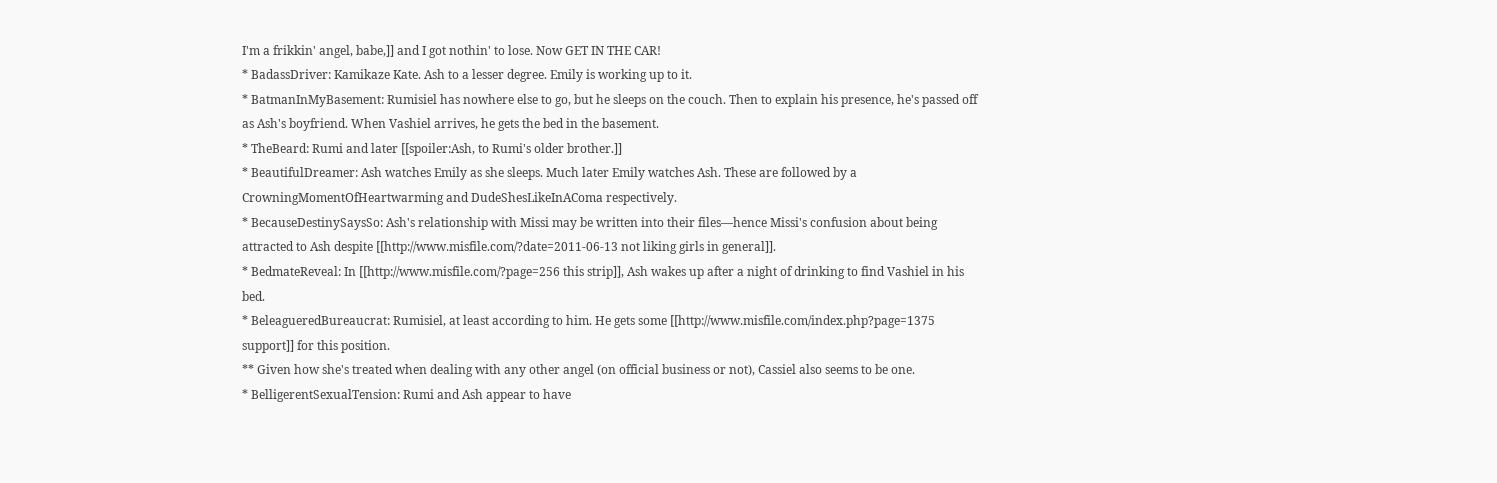I'm a frikkin' angel, babe,]] and I got nothin' to lose. Now GET IN THE CAR!
* BadassDriver: Kamikaze Kate. Ash to a lesser degree. Emily is working up to it.
* BatmanInMyBasement: Rumisiel has nowhere else to go, but he sleeps on the couch. Then to explain his presence, he's passed off as Ash's boyfriend. When Vashiel arrives, he gets the bed in the basement.
* TheBeard: Rumi and later [[spoiler:Ash, to Rumi's older brother.]]
* BeautifulDreamer: Ash watches Emily as she sleeps. Much later Emily watches Ash. These are followed by a CrowningMomentOfHeartwarming and DudeShesLikeInAComa respectively.
* BecauseDestinySaysSo: Ash's relationship with Missi may be written into their files—hence Missi's confusion about being attracted to Ash despite [[http://www.misfile.com/?date=2011-06-13 not liking girls in general]].
* BedmateReveal: In [[http://www.misfile.com/?page=256 this strip]], Ash wakes up after a night of drinking to find Vashiel in his bed.
* BeleagueredBureaucrat: Rumisiel, at least according to him. He gets some [[http://www.misfile.com/index.php?page=1375 support]] for this position.
** Given how she's treated when dealing with any other angel (on official business or not), Cassiel also seems to be one.
* BelligerentSexualTension: Rumi and Ash appear to have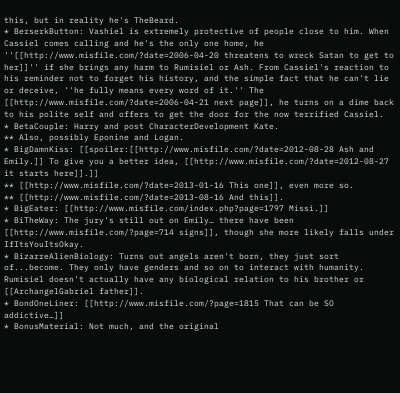this, but in reality he's TheBeard.
* BerserkButton: Vashiel is extremely protective of people close to him. When Cassiel comes calling and he's the only one home, he ''[[http://www.misfile.com/?date=2006-04-20 threatens to wreck Satan to get to her]]'' if she brings any harm to Rumisiel or Ash. From Cassiel's reaction to his reminder not to forget his history, and the simple fact that he can't lie or deceive, ''he fully means every word of it.'' The [[http://www.misfile.com/?date=2006-04-21 next page]], he turns on a dime back to his polite self and offers to get the door for the now terrified Cassiel.
* BetaCouple: Harry and post CharacterDevelopment Kate.
** Also, possibly Eponine and Logan.
* BigDamnKiss: [[spoiler:[[http://www.misfile.com/?date=2012-08-28 Ash and Emily.]] To give you a better idea, [[http://www.misfile.com/?date=2012-08-27 it starts here]].]]
** [[http://www.misfile.com/?date=2013-01-16 This one]], even more so.
** [[http://www.misfile.com/?date=2013-08-16 And this]].
* BigEater: [[http://www.misfile.com/index.php?page=1797 Missi.]]
* BiTheWay: The jury's still out on Emily… there have been [[http://www.misfile.com/?page=714 signs]], though she more likely falls under IfItsYouItsOkay.
* BizarreAlienBiology: Turns out angels aren't born, they just sort of...become. They only have genders and so on to interact with humanity. Rumisiel doesn't actually have any biological relation to his brother or [[ArchangelGabriel father]].
* BondOneLiner: [[http://www.misfile.com/?page=1815 That can be SO addictive…]]
* BonusMaterial: Not much, and the original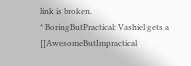link is broken.
* BoringButPractical: Vashiel gets a [[AwesomeButImpractical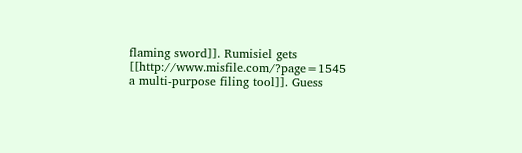flaming sword]]. Rumisiel gets [[http://www.misfile.com/?page=1545 a multi-purpose filing tool]]. Guess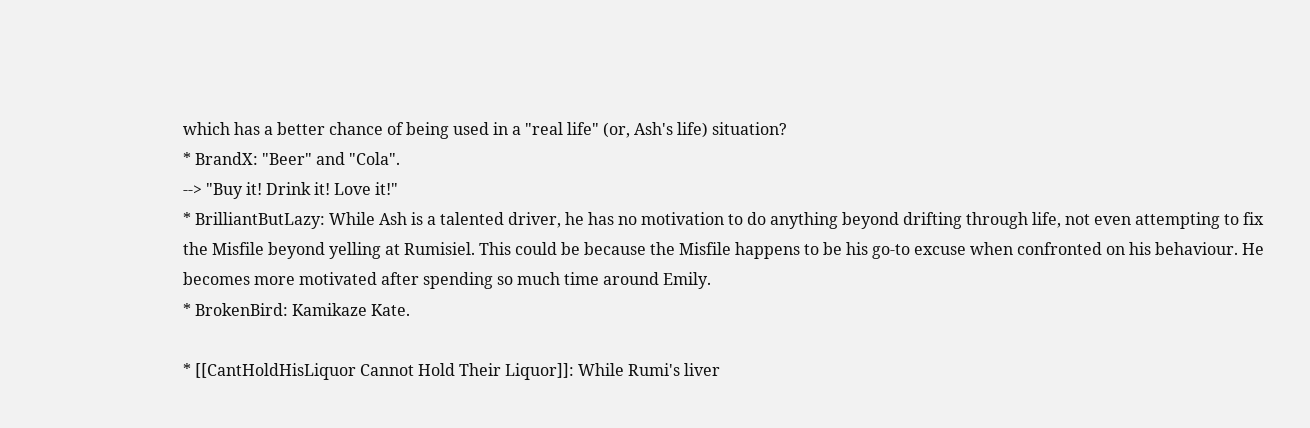which has a better chance of being used in a "real life" (or, Ash's life) situation?
* BrandX: "Beer" and "Cola".
--> "Buy it! Drink it! Love it!"
* BrilliantButLazy: While Ash is a talented driver, he has no motivation to do anything beyond drifting through life, not even attempting to fix the Misfile beyond yelling at Rumisiel. This could be because the Misfile happens to be his go-to excuse when confronted on his behaviour. He becomes more motivated after spending so much time around Emily.
* BrokenBird: Kamikaze Kate.

* [[CantHoldHisLiquor Cannot Hold Their Liquor]]: While Rumi's liver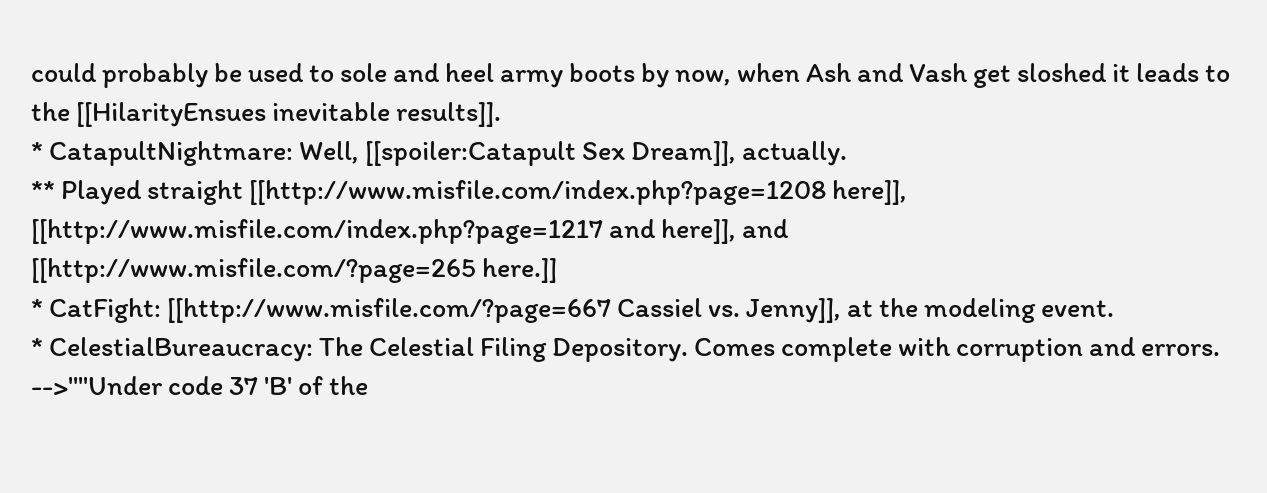could probably be used to sole and heel army boots by now, when Ash and Vash get sloshed it leads to the [[HilarityEnsues inevitable results]].
* CatapultNightmare: Well, [[spoiler:Catapult Sex Dream]], actually.
** Played straight [[http://www.misfile.com/index.php?page=1208 here]], [[http://www.misfile.com/index.php?page=1217 and here]], and [[http://www.misfile.com/?page=265 here.]]
* CatFight: [[http://www.misfile.com/?page=667 Cassiel vs. Jenny]], at the modeling event.
* CelestialBureaucracy: The Celestial Filing Depository. Comes complete with corruption and errors.
-->''"Under code 37 'B' of the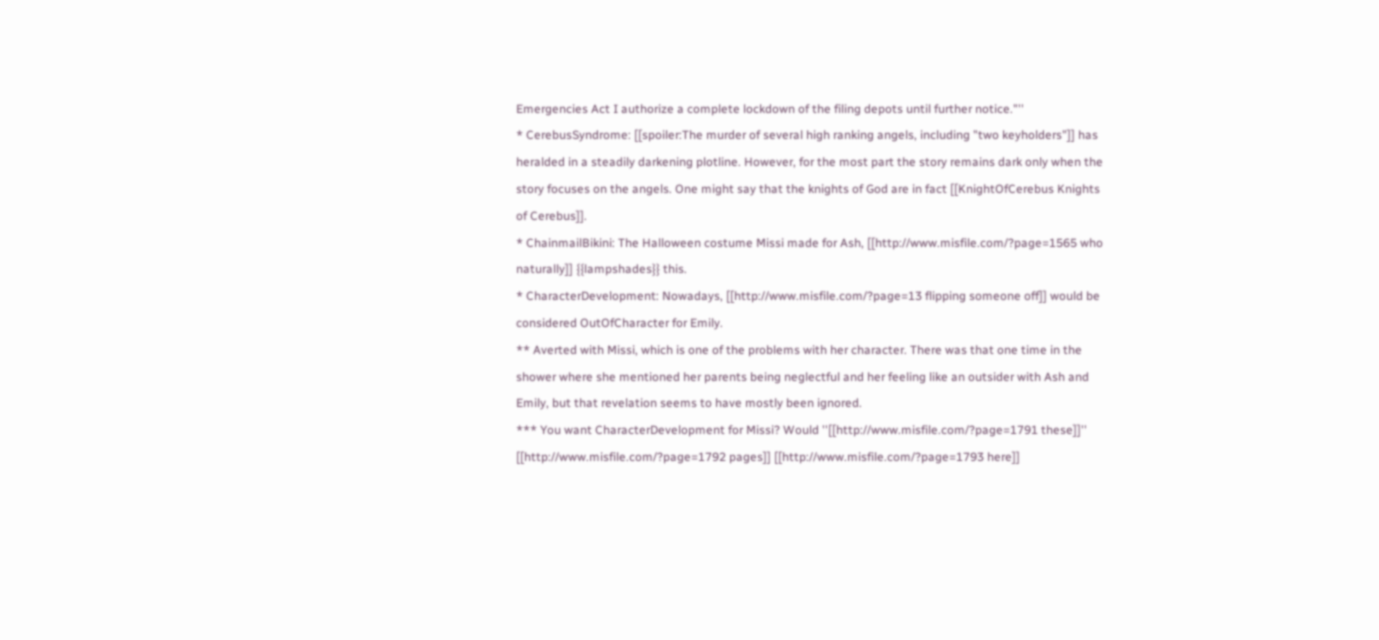Emergencies Act I authorize a complete lockdown of the filing depots until further notice."''
* CerebusSyndrome: [[spoiler:The murder of several high ranking angels, including "two keyholders"]] has heralded in a steadily darkening plotline. However, for the most part the story remains dark only when the story focuses on the angels. One might say that the knights of God are in fact [[KnightOfCerebus Knights of Cerebus]].
* ChainmailBikini: The Halloween costume Missi made for Ash, [[http://www.misfile.com/?page=1565 who naturally]] {{lampshades}} this.
* CharacterDevelopment: Nowadays, [[http://www.misfile.com/?page=13 flipping someone off]] would be considered OutOfCharacter for Emily.
** Averted with Missi, which is one of the problems with her character. There was that one time in the shower where she mentioned her parents being neglectful and her feeling like an outsider with Ash and Emily, but that revelation seems to have mostly been ignored.
*** You want CharacterDevelopment for Missi? Would ''[[http://www.misfile.com/?page=1791 these]]'' [[http://www.misfile.com/?page=1792 pages]] [[http://www.misfile.com/?page=1793 here]]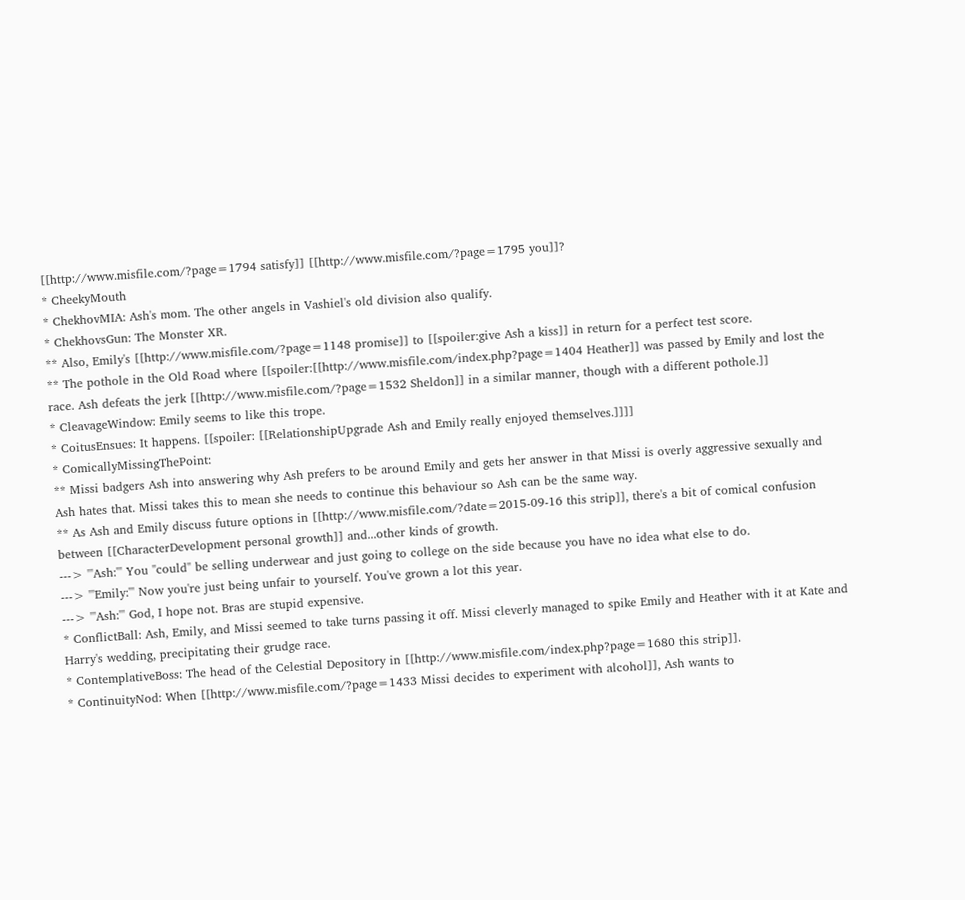[[http://www.misfile.com/?page=1794 satisfy]] [[http://www.misfile.com/?page=1795 you]]?
* CheekyMouth
* ChekhovMIA: Ash's mom. The other angels in Vashiel's old division also qualify.
* ChekhovsGun: The Monster XR.
** Also, Emily's [[http://www.misfile.com/?page=1148 promise]] to [[spoiler:give Ash a kiss]] in return for a perfect test score.
** The pothole in the Old Road where [[spoiler:[[http://www.misfile.com/index.php?page=1404 Heather]] was passed by Emily and lost the race. Ash defeats the jerk [[http://www.misfile.com/?page=1532 Sheldon]] in a similar manner, though with a different pothole.]]
* CleavageWindow: Emily seems to like this trope.
* CoitusEnsues: It happens. [[spoiler: [[RelationshipUpgrade Ash and Emily really enjoyed themselves.]]]]
* ComicallyMissingThePoint:
** Missi badgers Ash into answering why Ash prefers to be around Emily and gets her answer in that Missi is overly aggressive sexually and Ash hates that. Missi takes this to mean she needs to continue this behaviour so Ash can be the same way.
** As Ash and Emily discuss future options in [[http://www.misfile.com/?date=2015-09-16 this strip]], there's a bit of comical confusion between [[CharacterDevelopment personal growth]] and...other kinds of growth.
---> '''Ash:''' You ''could'' be selling underwear and just going to college on the side because you have no idea what else to do.
---> '''Emily:''' Now you're just being unfair to yourself. You've grown a lot this year.
---> '''Ash:''' God, I hope not. Bras are stupid expensive.
* ConflictBall: Ash, Emily, and Missi seemed to take turns passing it off. Missi cleverly managed to spike Emily and Heather with it at Kate and Harry's wedding, precipitating their grudge race.
* ContemplativeBoss: The head of the Celestial Depository in [[http://www.misfile.com/index.php?page=1680 this strip]].
* ContinuityNod: When [[http://www.misfile.com/?page=1433 Missi decides to experiment with alcohol]], Ash wants to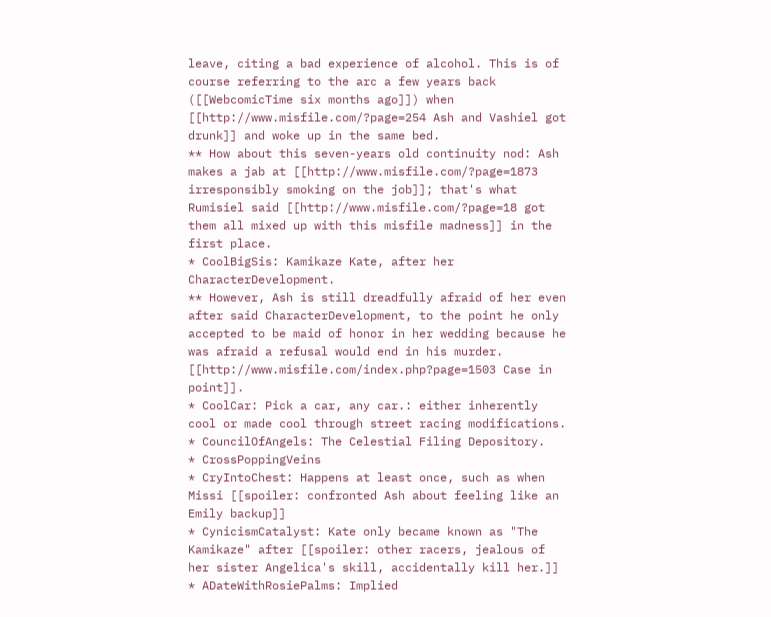leave, citing a bad experience of alcohol. This is of course referring to the arc a few years back ([[WebcomicTime six months ago]]) when [[http://www.misfile.com/?page=254 Ash and Vashiel got drunk]] and woke up in the same bed.
** How about this seven-years old continuity nod: Ash makes a jab at [[http://www.misfile.com/?page=1873 irresponsibly smoking on the job]]; that's what Rumisiel said [[http://www.misfile.com/?page=18 got them all mixed up with this misfile madness]] in the first place.
* CoolBigSis: Kamikaze Kate, after her CharacterDevelopment.
** However, Ash is still dreadfully afraid of her even after said CharacterDevelopment, to the point he only accepted to be maid of honor in her wedding because he was afraid a refusal would end in his murder. [[http://www.misfile.com/index.php?page=1503 Case in point]].
* CoolCar: Pick a car, any car.: either inherently cool or made cool through street racing modifications.
* CouncilOfAngels: The Celestial Filing Depository.
* CrossPoppingVeins
* CryIntoChest: Happens at least once, such as when Missi [[spoiler: confronted Ash about feeling like an Emily backup]]
* CynicismCatalyst: Kate only became known as "The Kamikaze" after [[spoiler: other racers, jealous of her sister Angelica's skill, accidentally kill her.]]
* ADateWithRosiePalms: Implied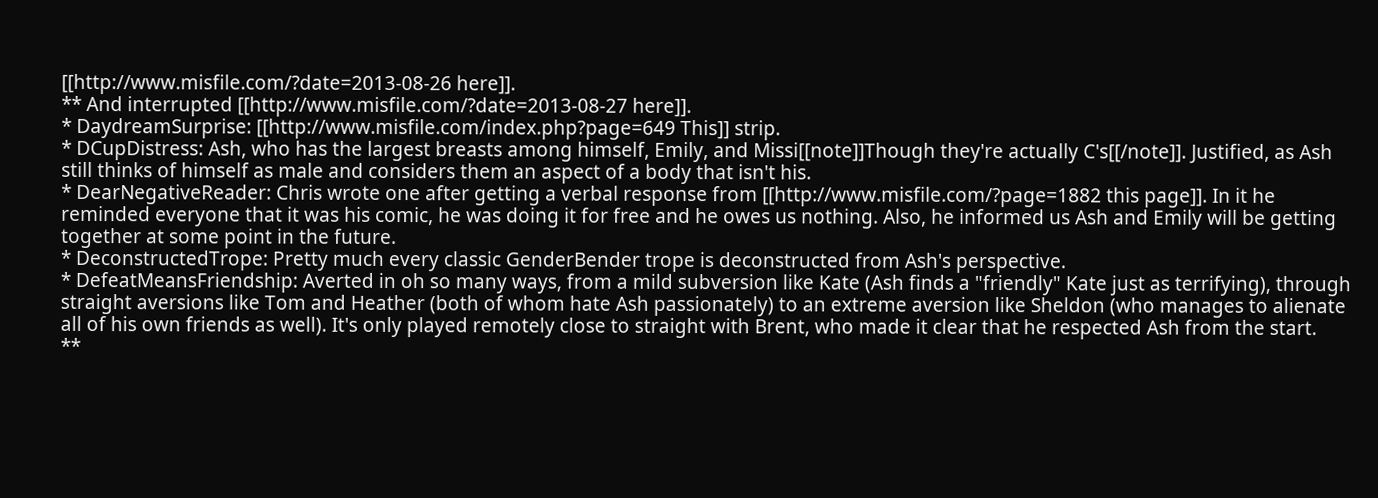[[http://www.misfile.com/?date=2013-08-26 here]].
** And interrupted [[http://www.misfile.com/?date=2013-08-27 here]].
* DaydreamSurprise: [[http://www.misfile.com/index.php?page=649 This]] strip.
* DCupDistress: Ash, who has the largest breasts among himself, Emily, and Missi[[note]]Though they're actually C's[[/note]]. Justified, as Ash still thinks of himself as male and considers them an aspect of a body that isn't his.
* DearNegativeReader: Chris wrote one after getting a verbal response from [[http://www.misfile.com/?page=1882 this page]]. In it he reminded everyone that it was his comic, he was doing it for free and he owes us nothing. Also, he informed us Ash and Emily will be getting together at some point in the future.
* DeconstructedTrope: Pretty much every classic GenderBender trope is deconstructed from Ash's perspective.
* DefeatMeansFriendship: Averted in oh so many ways, from a mild subversion like Kate (Ash finds a "friendly" Kate just as terrifying), through straight aversions like Tom and Heather (both of whom hate Ash passionately) to an extreme aversion like Sheldon (who manages to alienate all of his own friends as well). It's only played remotely close to straight with Brent, who made it clear that he respected Ash from the start.
**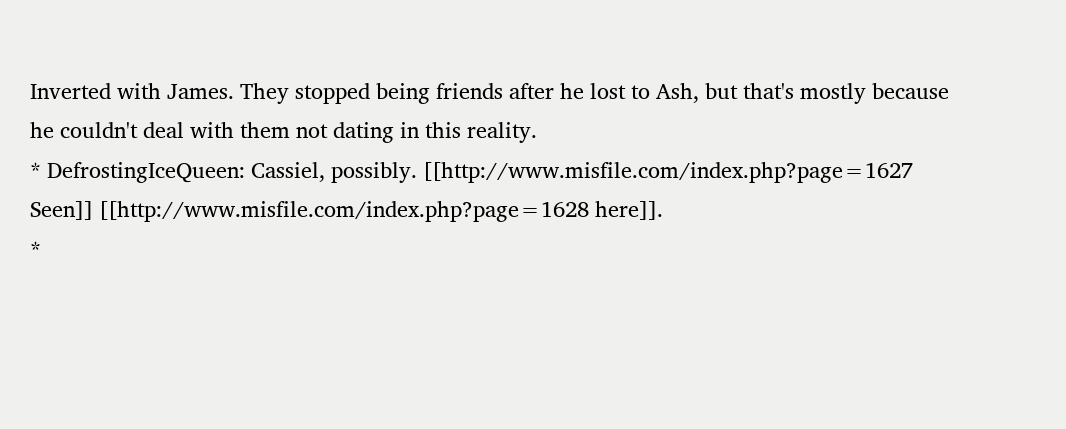Inverted with James. They stopped being friends after he lost to Ash, but that's mostly because he couldn't deal with them not dating in this reality.
* DefrostingIceQueen: Cassiel, possibly. [[http://www.misfile.com/index.php?page=1627 Seen]] [[http://www.misfile.com/index.php?page=1628 here]].
*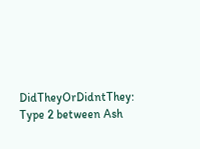DidTheyOrDidntThey: Type 2 between Ash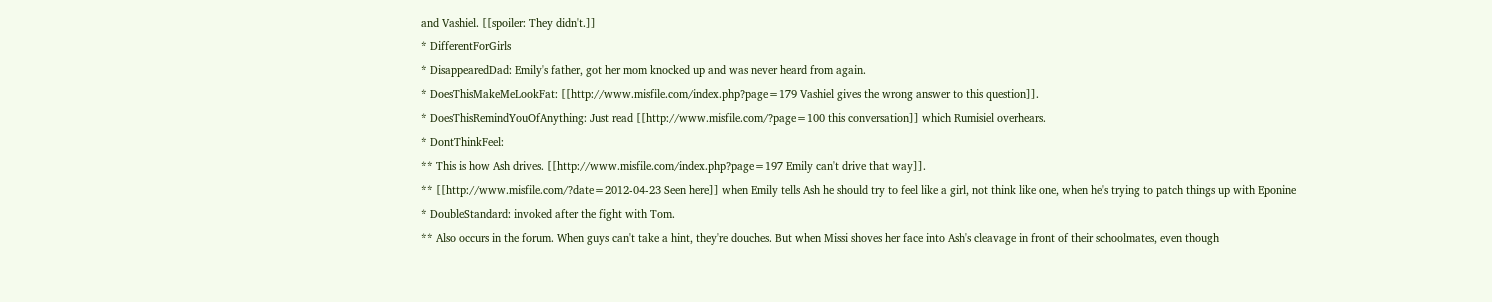and Vashiel. [[spoiler: They didn't.]]
* DifferentForGirls
* DisappearedDad: Emily's father, got her mom knocked up and was never heard from again.
* DoesThisMakeMeLookFat: [[http://www.misfile.com/index.php?page=179 Vashiel gives the wrong answer to this question]].
* DoesThisRemindYouOfAnything: Just read [[http://www.misfile.com/?page=100 this conversation]] which Rumisiel overhears.
* DontThinkFeel:
** This is how Ash drives. [[http://www.misfile.com/index.php?page=197 Emily can't drive that way]].
** [[http://www.misfile.com/?date=2012-04-23 Seen here]] when Emily tells Ash he should try to feel like a girl, not think like one, when he's trying to patch things up with Eponine
* DoubleStandard: invoked after the fight with Tom.
** Also occurs in the forum. When guys can't take a hint, they're douches. But when Missi shoves her face into Ash's cleavage in front of their schoolmates, even though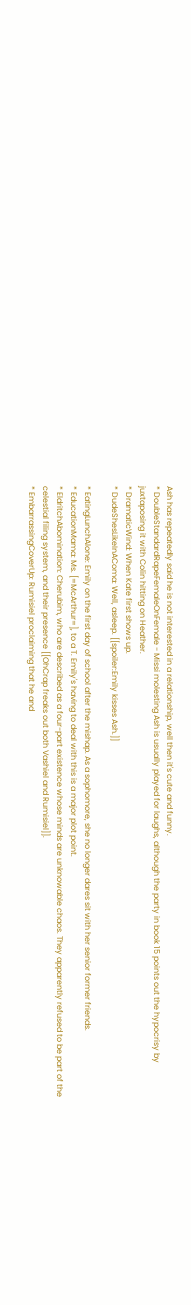Ash has repeatedly said he is not interested in a relationship, well then it's cute and funny.
* DoubleStandardRapeFemaleOnFemale - Missi molesting Ash is usually played for laughs, although the party in book 15 points out the hypocrisy by juxtaposing it with Colin hitting on Heather.
* DramaticWind: When Kate first shows up.
* DudeShesLikeInAComa: Well, asleep. [[spoiler:Emily kisses Ash.]]

* EatingLunchAlone: Emily on the first day of school after the mishap. As a sophomore, she no longer dares sit with her senior former friends.
* EducationMama: Ms. [=McArthur=], to a T. Emily's having to deal with this is a major plot point.
* EldritchAbomination: Cherubim, who are described as a four-part existence whose minds are unknowable chaos. They apparently refused to be part of the celestial filing system, and their presence [[OhCrap freaks out both Vashiel and Rumisiel]].
* EmbarrassingCoverUp: Rumisiel proclaiming that he and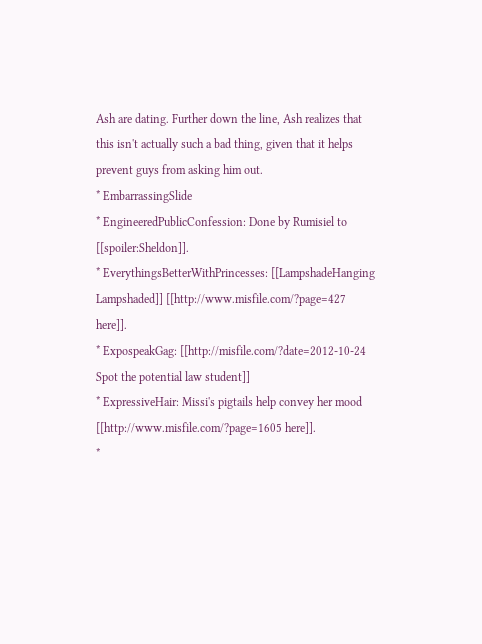Ash are dating. Further down the line, Ash realizes that this isn't actually such a bad thing, given that it helps prevent guys from asking him out.
* EmbarrassingSlide
* EngineeredPublicConfession: Done by Rumisiel to [[spoiler:Sheldon]].
* EverythingsBetterWithPrincesses: [[LampshadeHanging Lampshaded]] [[http://www.misfile.com/?page=427 here]].
* ExpospeakGag: [[http://misfile.com/?date=2012-10-24 Spot the potential law student]]
* ExpressiveHair: Missi's pigtails help convey her mood [[http://www.misfile.com/?page=1605 here]].
*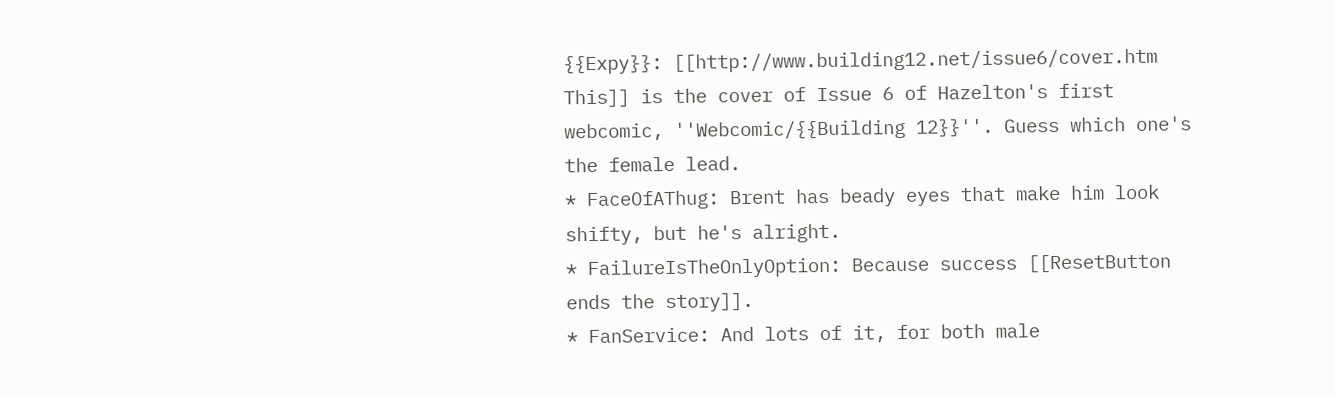{{Expy}}: [[http://www.building12.net/issue6/cover.htm This]] is the cover of Issue 6 of Hazelton's first webcomic, ''Webcomic/{{Building 12}}''. Guess which one's the female lead.
* FaceOfAThug: Brent has beady eyes that make him look shifty, but he's alright.
* FailureIsTheOnlyOption: Because success [[ResetButton ends the story]].
* FanService: And lots of it, for both male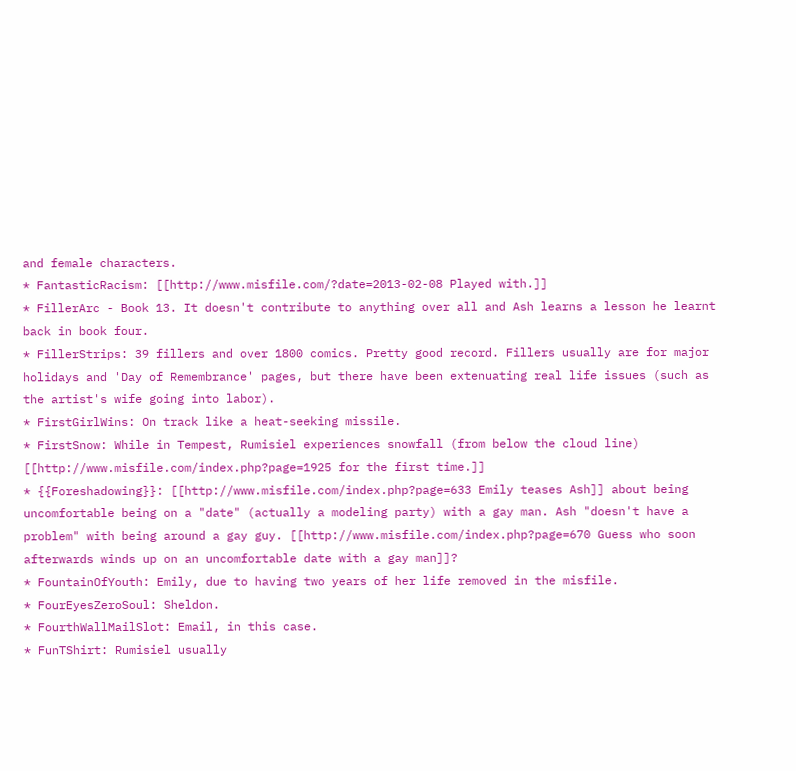and female characters.
* FantasticRacism: [[http://www.misfile.com/?date=2013-02-08 Played with.]]
* FillerArc - Book 13. It doesn't contribute to anything over all and Ash learns a lesson he learnt back in book four.
* FillerStrips: 39 fillers and over 1800 comics. Pretty good record. Fillers usually are for major holidays and 'Day of Remembrance' pages, but there have been extenuating real life issues (such as the artist's wife going into labor).
* FirstGirlWins: On track like a heat-seeking missile.
* FirstSnow: While in Tempest, Rumisiel experiences snowfall (from below the cloud line) [[http://www.misfile.com/index.php?page=1925 for the first time.]]
* {{Foreshadowing}}: [[http://www.misfile.com/index.php?page=633 Emily teases Ash]] about being uncomfortable being on a "date" (actually a modeling party) with a gay man. Ash "doesn't have a problem" with being around a gay guy. [[http://www.misfile.com/index.php?page=670 Guess who soon afterwards winds up on an uncomfortable date with a gay man]]?
* FountainOfYouth: Emily, due to having two years of her life removed in the misfile.
* FourEyesZeroSoul: Sheldon.
* FourthWallMailSlot: Email, in this case.
* FunTShirt: Rumisiel usually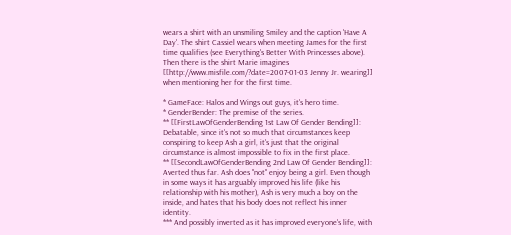wears a shirt with an unsmiling Smiley and the caption 'Have A Day'. The shirt Cassiel wears when meeting James for the first time qualifies (see Everything's Better With Princesses above). Then there is the shirt Marie imagines [[http://www.misfile.com/?date=2007-01-03 Jenny Jr. wearing]] when mentioning her for the first time.

* GameFace: Halos and Wings out guys, it's hero time.
* GenderBender: The premise of the series.
** [[FirstLawOfGenderBending 1st Law Of Gender Bending]]: Debatable, since it's not so much that circumstances keep conspiring to keep Ash a girl, it's just that the original circumstance is almost impossible to fix in the first place.
** [[SecondLawOfGenderBending 2nd Law Of Gender Bending]]: Averted thus far. Ash does ''not'' enjoy being a girl. Even though in some ways it has arguably improved his life (like his relationship with his mother), Ash is very much a boy on the inside, and hates that his body does not reflect his inner identity.
*** And possibly inverted as it has improved everyone's life, with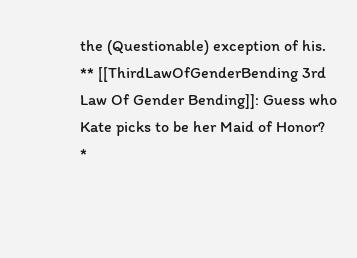the (Questionable) exception of his.
** [[ThirdLawOfGenderBending 3rd Law Of Gender Bending]]: Guess who Kate picks to be her Maid of Honor?
*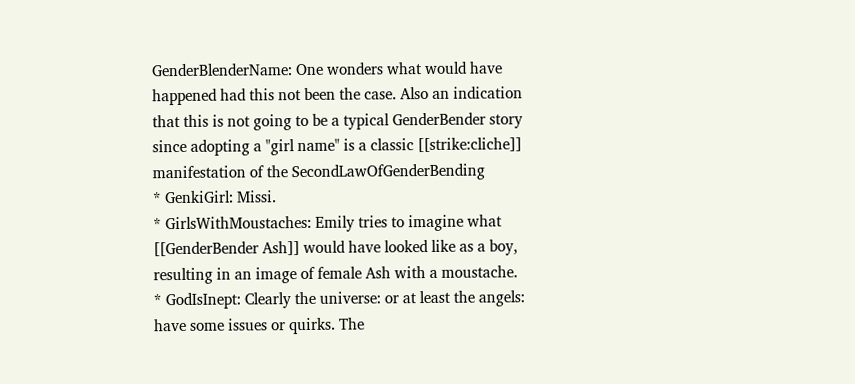GenderBlenderName: One wonders what would have happened had this not been the case. Also an indication that this is not going to be a typical GenderBender story since adopting a "girl name" is a classic [[strike:cliche]] manifestation of the SecondLawOfGenderBending
* GenkiGirl: Missi.
* GirlsWithMoustaches: Emily tries to imagine what [[GenderBender Ash]] would have looked like as a boy, resulting in an image of female Ash with a moustache.
* GodIsInept: Clearly the universe: or at least the angels: have some issues or quirks. The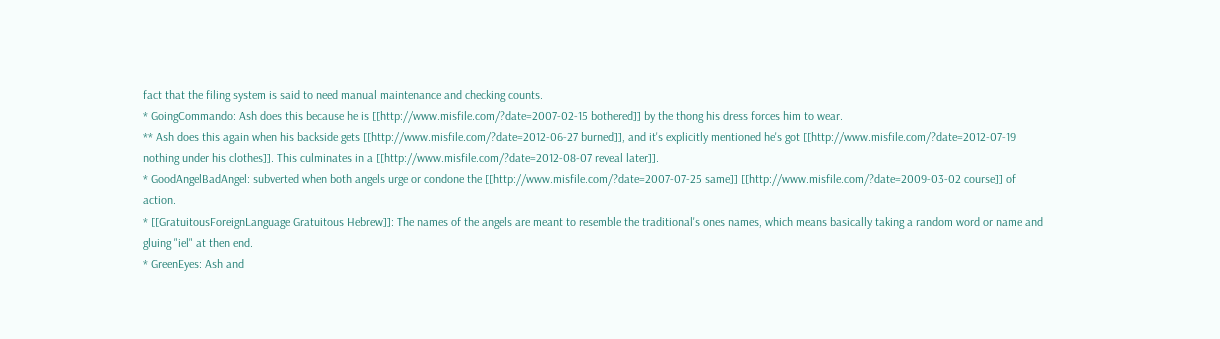fact that the filing system is said to need manual maintenance and checking counts.
* GoingCommando: Ash does this because he is [[http://www.misfile.com/?date=2007-02-15 bothered]] by the thong his dress forces him to wear.
** Ash does this again when his backside gets [[http://www.misfile.com/?date=2012-06-27 burned]], and it's explicitly mentioned he's got [[http://www.misfile.com/?date=2012-07-19 nothing under his clothes]]. This culminates in a [[http://www.misfile.com/?date=2012-08-07 reveal later]].
* GoodAngelBadAngel: subverted when both angels urge or condone the [[http://www.misfile.com/?date=2007-07-25 same]] [[http://www.misfile.com/?date=2009-03-02 course]] of action.
* [[GratuitousForeignLanguage Gratuitous Hebrew]]: The names of the angels are meant to resemble the traditional's ones names, which means basically taking a random word or name and gluing "iel" at then end.
* GreenEyes: Ash and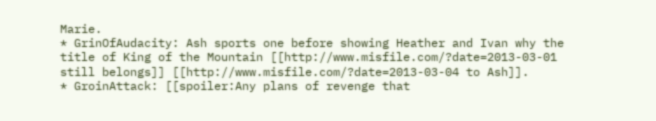Marie.
* GrinOfAudacity: Ash sports one before showing Heather and Ivan why the title of King of the Mountain [[http://www.misfile.com/?date=2013-03-01 still belongs]] [[http://www.misfile.com/?date=2013-03-04 to Ash]].
* GroinAttack: [[spoiler:Any plans of revenge that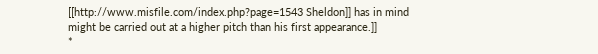[[http://www.misfile.com/index.php?page=1543 Sheldon]] has in mind might be carried out at a higher pitch than his first appearance.]]
*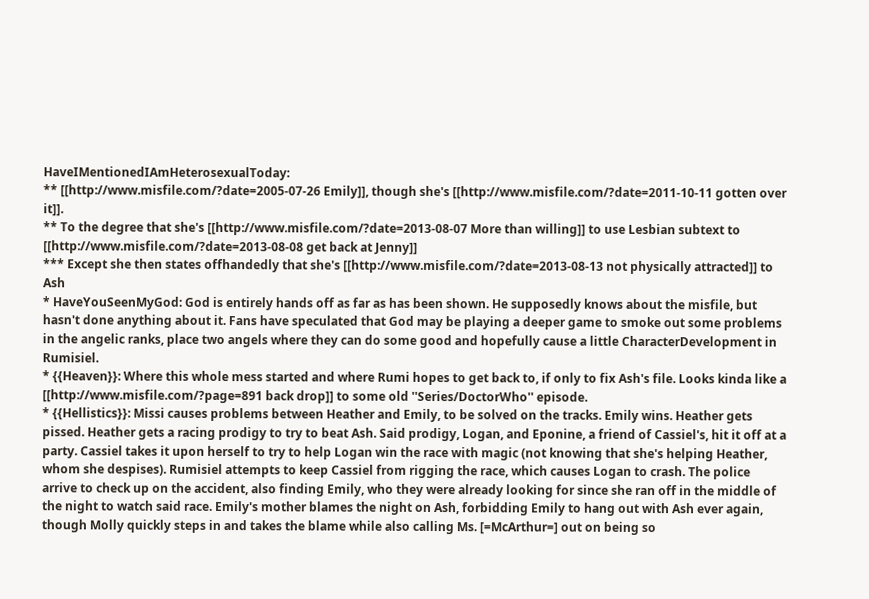HaveIMentionedIAmHeterosexualToday:
** [[http://www.misfile.com/?date=2005-07-26 Emily]], though she's [[http://www.misfile.com/?date=2011-10-11 gotten over it]].
** To the degree that she's [[http://www.misfile.com/?date=2013-08-07 More than willing]] to use Lesbian subtext to [[http://www.misfile.com/?date=2013-08-08 get back at Jenny]]
*** Except she then states offhandedly that she's [[http://www.misfile.com/?date=2013-08-13 not physically attracted]] to Ash
* HaveYouSeenMyGod: God is entirely hands off as far as has been shown. He supposedly knows about the misfile, but hasn't done anything about it. Fans have speculated that God may be playing a deeper game to smoke out some problems in the angelic ranks, place two angels where they can do some good and hopefully cause a little CharacterDevelopment in Rumisiel.
* {{Heaven}}: Where this whole mess started and where Rumi hopes to get back to, if only to fix Ash's file. Looks kinda like a [[http://www.misfile.com/?page=891 back drop]] to some old ''Series/DoctorWho'' episode.
* {{Hellistics}}: Missi causes problems between Heather and Emily, to be solved on the tracks. Emily wins. Heather gets pissed. Heather gets a racing prodigy to try to beat Ash. Said prodigy, Logan, and Eponine, a friend of Cassiel's, hit it off at a party. Cassiel takes it upon herself to try to help Logan win the race with magic (not knowing that she's helping Heather, whom she despises). Rumisiel attempts to keep Cassiel from rigging the race, which causes Logan to crash. The police arrive to check up on the accident, also finding Emily, who they were already looking for since she ran off in the middle of the night to watch said race. Emily's mother blames the night on Ash, forbidding Emily to hang out with Ash ever again, though Molly quickly steps in and takes the blame while also calling Ms. [=McArthur=] out on being so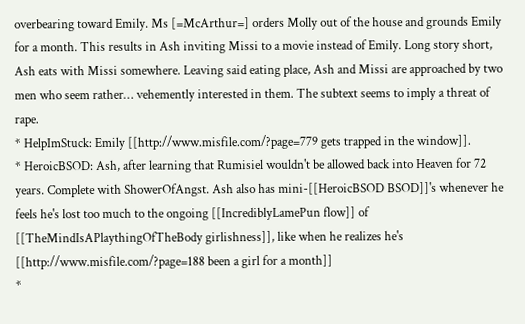overbearing toward Emily. Ms [=McArthur=] orders Molly out of the house and grounds Emily for a month. This results in Ash inviting Missi to a movie instead of Emily. Long story short, Ash eats with Missi somewhere. Leaving said eating place, Ash and Missi are approached by two men who seem rather… vehemently interested in them. The subtext seems to imply a threat of rape.
* HelpImStuck: Emily [[http://www.misfile.com/?page=779 gets trapped in the window]].
* HeroicBSOD: Ash, after learning that Rumisiel wouldn't be allowed back into Heaven for 72 years. Complete with ShowerOfAngst. Ash also has mini-[[HeroicBSOD BSOD]]'s whenever he feels he's lost too much to the ongoing [[IncrediblyLamePun flow]] of [[TheMindIsAPlaythingOfTheBody girlishness]], like when he realizes he's [[http://www.misfile.com/?page=188 been a girl for a month]]
*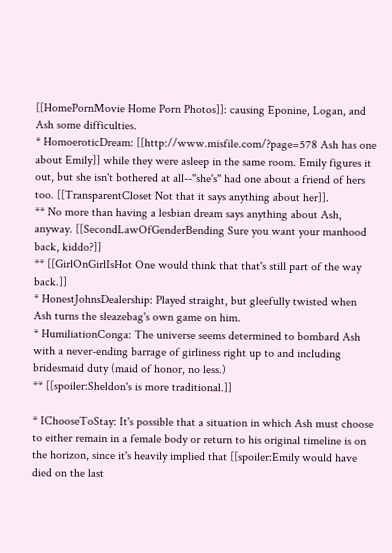[[HomePornMovie Home Porn Photos]]: causing Eponine, Logan, and Ash some difficulties.
* HomoeroticDream: [[http://www.misfile.com/?page=578 Ash has one about Emily]] while they were asleep in the same room. Emily figures it out, but she isn't bothered at all--''she's'' had one about a friend of hers too. [[TransparentCloset Not that it says anything about her]].
** No more than having a lesbian dream says anything about Ash, anyway. [[SecondLawOfGenderBending Sure you want your manhood back, kiddo?]]
** [[GirlOnGirlIsHot One would think that that's still part of the way back.]]
* HonestJohnsDealership: Played straight, but gleefully twisted when Ash turns the sleazebag's own game on him.
* HumiliationConga: The universe seems determined to bombard Ash with a never-ending barrage of girliness right up to and including bridesmaid duty (maid of honor, no less.)
** [[spoiler:Sheldon's is more traditional.]]

* IChooseToStay: It's possible that a situation in which Ash must choose to either remain in a female body or return to his original timeline is on the horizon, since it's heavily implied that [[spoiler:Emily would have died on the last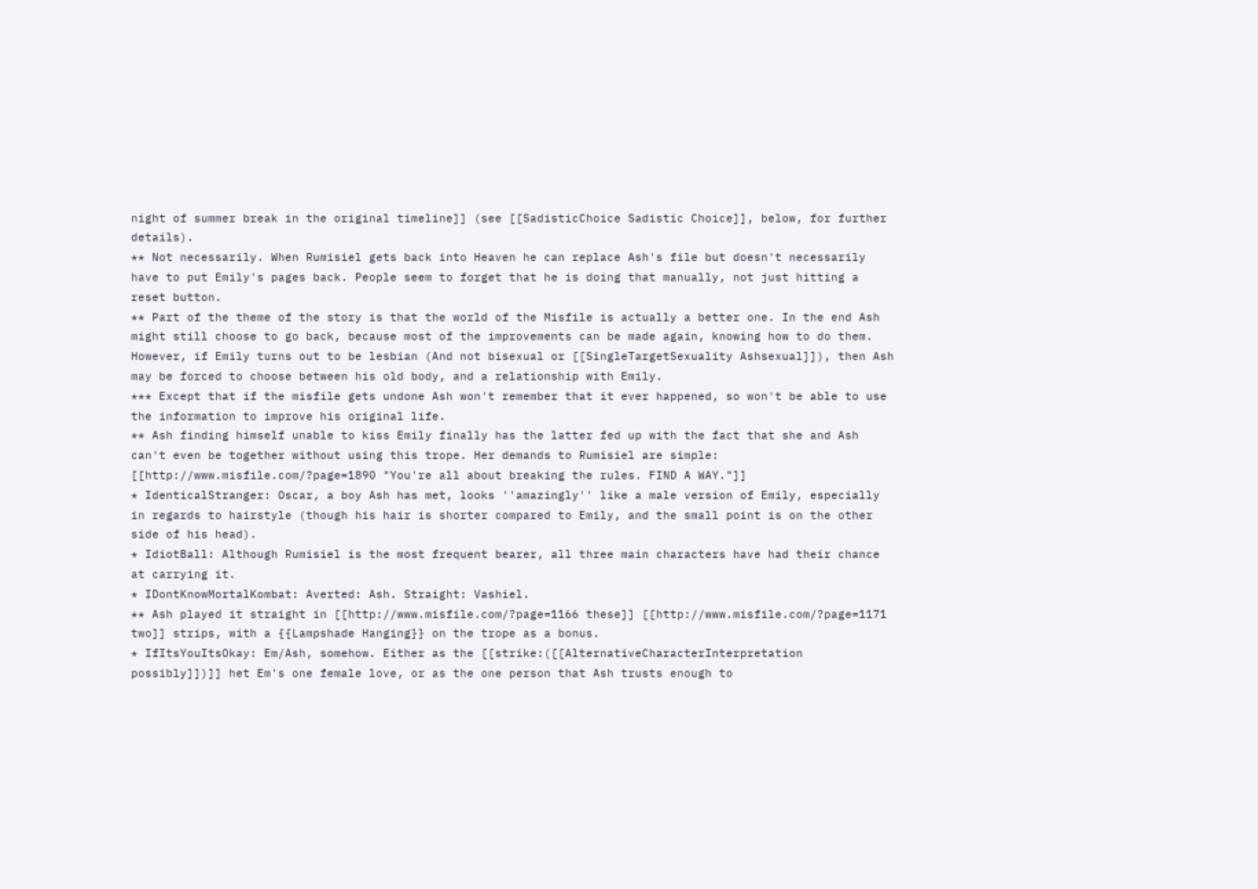night of summer break in the original timeline]] (see [[SadisticChoice Sadistic Choice]], below, for further details).
** Not necessarily. When Rumisiel gets back into Heaven he can replace Ash's file but doesn't necessarily have to put Emily's pages back. People seem to forget that he is doing that manually, not just hitting a reset button.
** Part of the theme of the story is that the world of the Misfile is actually a better one. In the end Ash might still choose to go back, because most of the improvements can be made again, knowing how to do them. However, if Emily turns out to be lesbian (And not bisexual or [[SingleTargetSexuality Ashsexual]]), then Ash may be forced to choose between his old body, and a relationship with Emily.
*** Except that if the misfile gets undone Ash won't remember that it ever happened, so won't be able to use the information to improve his original life.
** Ash finding himself unable to kiss Emily finally has the latter fed up with the fact that she and Ash can't even be together without using this trope. Her demands to Rumisiel are simple: [[http://www.misfile.com/?page=1890 "You're all about breaking the rules. FIND A WAY."]]
* IdenticalStranger: Oscar, a boy Ash has met, looks ''amazingly'' like a male version of Emily, especially in regards to hairstyle (though his hair is shorter compared to Emily, and the small point is on the other side of his head).
* IdiotBall: Although Rumisiel is the most frequent bearer, all three main characters have had their chance at carrying it.
* IDontKnowMortalKombat: Averted: Ash. Straight: Vashiel.
** Ash played it straight in [[http://www.misfile.com/?page=1166 these]] [[http://www.misfile.com/?page=1171 two]] strips, with a {{Lampshade Hanging}} on the trope as a bonus.
* IfItsYouItsOkay: Em/Ash, somehow. Either as the [[strike:([[AlternativeCharacterInterpretation possibly]])]] het Em's one female love, or as the one person that Ash trusts enough to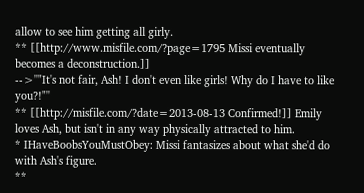allow to see him getting all girly.
** [[http://www.misfile.com/?page=1795 Missi eventually becomes a deconstruction.]]
-->''"It's not fair, Ash! I don't even like girls! Why do I have to like you?!"''
** [[http://misfile.com/?date=2013-08-13 Confirmed!]] Emily loves Ash, but isn't in any way physically attracted to him.
* IHaveBoobsYouMustObey: Missi fantasizes about what she'd do with Ash's figure.
**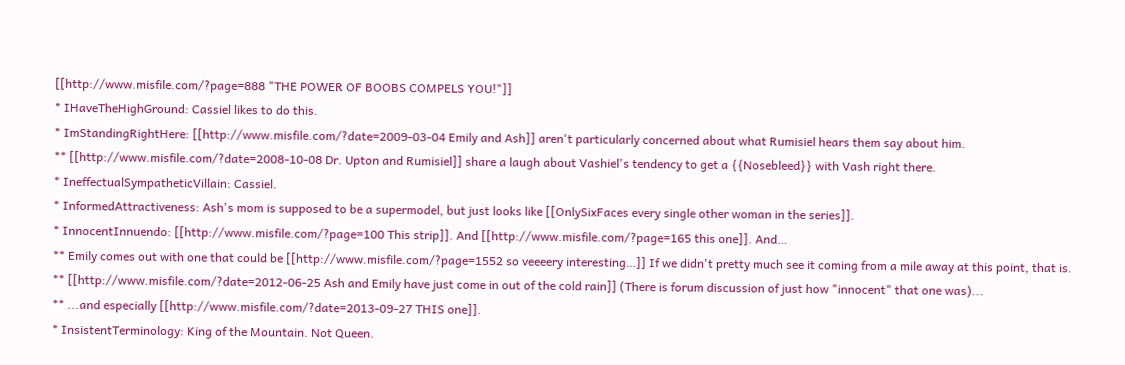[[http://www.misfile.com/?page=888 "THE POWER OF BOOBS COMPELS YOU!"]]
* IHaveTheHighGround: Cassiel likes to do this.
* ImStandingRightHere: [[http://www.misfile.com/?date=2009-03-04 Emily and Ash]] aren't particularly concerned about what Rumisiel hears them say about him.
** [[http://www.misfile.com/?date=2008-10-08 Dr. Upton and Rumisiel]] share a laugh about Vashiel's tendency to get a {{Nosebleed}} with Vash right there.
* IneffectualSympatheticVillain: Cassiel.
* InformedAttractiveness: Ash's mom is supposed to be a supermodel, but just looks like [[OnlySixFaces every single other woman in the series]].
* InnocentInnuendo: [[http://www.misfile.com/?page=100 This strip]]. And [[http://www.misfile.com/?page=165 this one]]. And…
** Emily comes out with one that could be [[http://www.misfile.com/?page=1552 so veeeery interesting…]] If we didn't pretty much see it coming from a mile away at this point, that is.
** [[http://www.misfile.com/?date=2012-06-25 Ash and Emily have just come in out of the cold rain]] (There is forum discussion of just how "innocent" that one was)...
** ...and especially [[http://www.misfile.com/?date=2013-09-27 THIS one]].
* InsistentTerminology: King of the Mountain. Not Queen.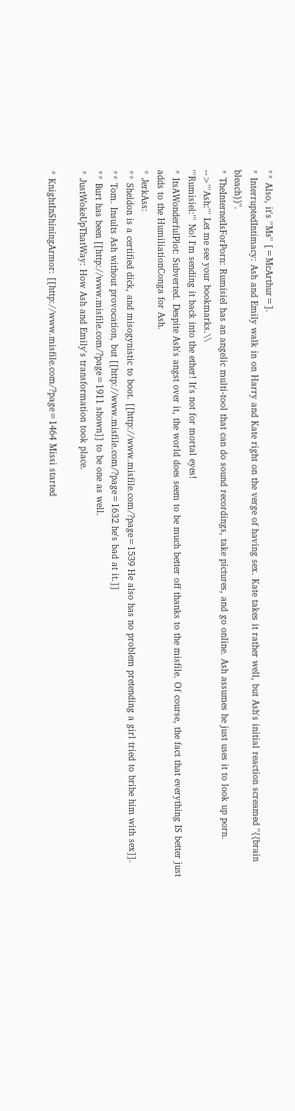** Also, it's ''Ms'' [=McArthur=].
* InterruptedIntimacy: Ash and Emily walk in on Harry and Kate right on the verge of having sex. Kate takes it rather well, but Ash's initial reaction screamed "{{brain bleach}}".
* TheInternetIsForPorn: Rumisiel has an angelic multi-tool that can do sound recordings, take pictures, and go online. Ash assumes he just uses it to look up porn.
-->'''Ash:''' Let me see your bookmarks.\\
'''Rumisiel:''' No! I'm sending it back into the ether! It's not for mortal eyes!
* ItsAWonderfulPlot: Subverted. Despite Ash's angst over it, the world does seem to be much better off thanks to the misfile. Of course, the fact that everything IS better just adds to the HumiliationConga for Ash.
* JerkAss:
** Sheldon is a certified dick, and misogynistic to boot. [[http://www.misfile.com/?page=1539 He also has no problem pretending a girl tried to bribe him with sex]].
** Tom. Insults Ash without provocation, but [[http://www.misfile.com/?page=1632 he's bad at it.]]
** Burt has been [[http://www.misfile.com/?page=1911 shown]] to be one as well.
* JustWokeUpThatWay: How Ash and Emily's transformation took place.

* KnightInShiningArmor: [[http://www.misfile.com/?page=1464 Missi started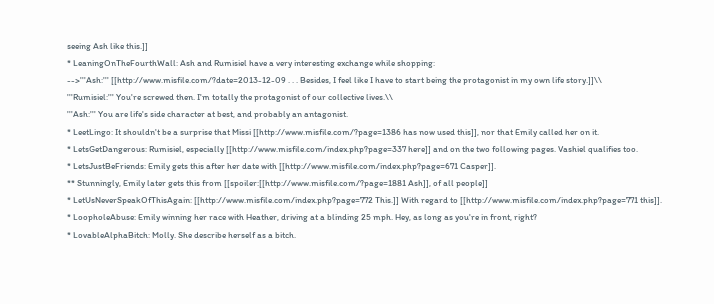seeing Ash like this.]]
* LeaningOnTheFourthWall: Ash and Rumisiel have a very interesting exchange while shopping:
-->'''Ash:''' [[http://www.misfile.com/?date=2013-12-09 . . . Besides, I feel like I have to start being the protagonist in my own life story.]]\\
'''Rumisiel:''' You're screwed then. I'm totally the protagonist of our collective lives.\\
'''Ash:''' You are life's side character at best, and probably an antagonist.
* LeetLingo: It shouldn't be a surprise that Missi [[http://www.misfile.com/?page=1386 has now used this]], nor that Emily called her on it.
* LetsGetDangerous: Rumisiel, especially [[http://www.misfile.com/index.php?page=337 here]] and on the two following pages. Vashiel qualifies too.
* LetsJustBeFriends: Emily gets this after her date with [[http://www.misfile.com/index.php?page=671 Casper]].
** Stunningly, Emily later gets this from [[spoiler:[[http://www.misfile.com/?page=1881 Ash]], of all people]]
* LetUsNeverSpeakOfThisAgain: [[http://www.misfile.com/index.php?page=772 This.]] With regard to [[http://www.misfile.com/index.php?page=771 this]].
* LoopholeAbuse: Emily winning her race with Heather, driving at a blinding 25 mph. Hey, as long as you're in front, right?
* LovableAlphaBitch: Molly. She describe herself as a bitch.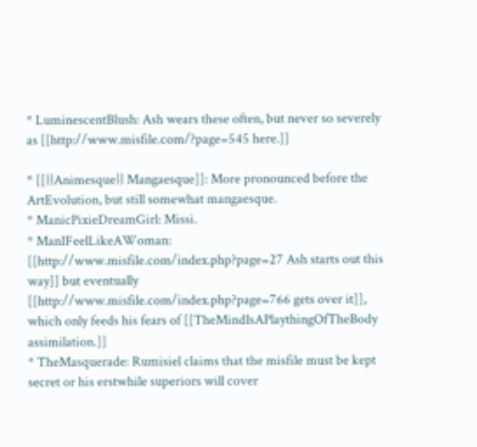* LuminescentBlush: Ash wears these often, but never so severely as [[http://www.misfile.com/?page=545 here.]]

* [[{{Animesque}} Mangaesque]]: More pronounced before the ArtEvolution, but still somewhat mangaesque.
* ManicPixieDreamGirl: Missi.
* ManIFeelLikeAWoman: [[http://www.misfile.com/index.php?page=27 Ash starts out this way]] but eventually [[http://www.misfile.com/index.php?page=766 gets over it]], which only feeds his fears of [[TheMindIsAPlaythingOfTheBody assimilation.]]
* TheMasquerade: Rumisiel claims that the misfile must be kept secret or his erstwhile superiors will cover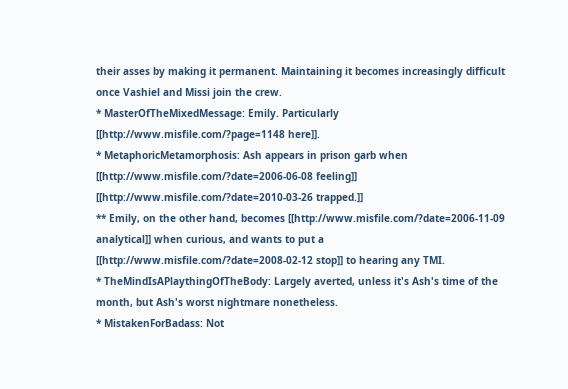their asses by making it permanent. Maintaining it becomes increasingly difficult once Vashiel and Missi join the crew.
* MasterOfTheMixedMessage: Emily. Particularly [[http://www.misfile.com/?page=1148 here]].
* MetaphoricMetamorphosis: Ash appears in prison garb when [[http://www.misfile.com/?date=2006-06-08 feeling]] [[http://www.misfile.com/?date=2010-03-26 trapped.]]
** Emily, on the other hand, becomes [[http://www.misfile.com/?date=2006-11-09 analytical]] when curious, and wants to put a [[http://www.misfile.com/?date=2008-02-12 stop]] to hearing any TMI.
* TheMindIsAPlaythingOfTheBody: Largely averted, unless it's Ash's time of the month, but Ash's worst nightmare nonetheless.
* MistakenForBadass: Not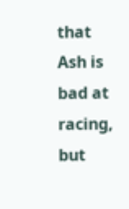that Ash is bad at racing, but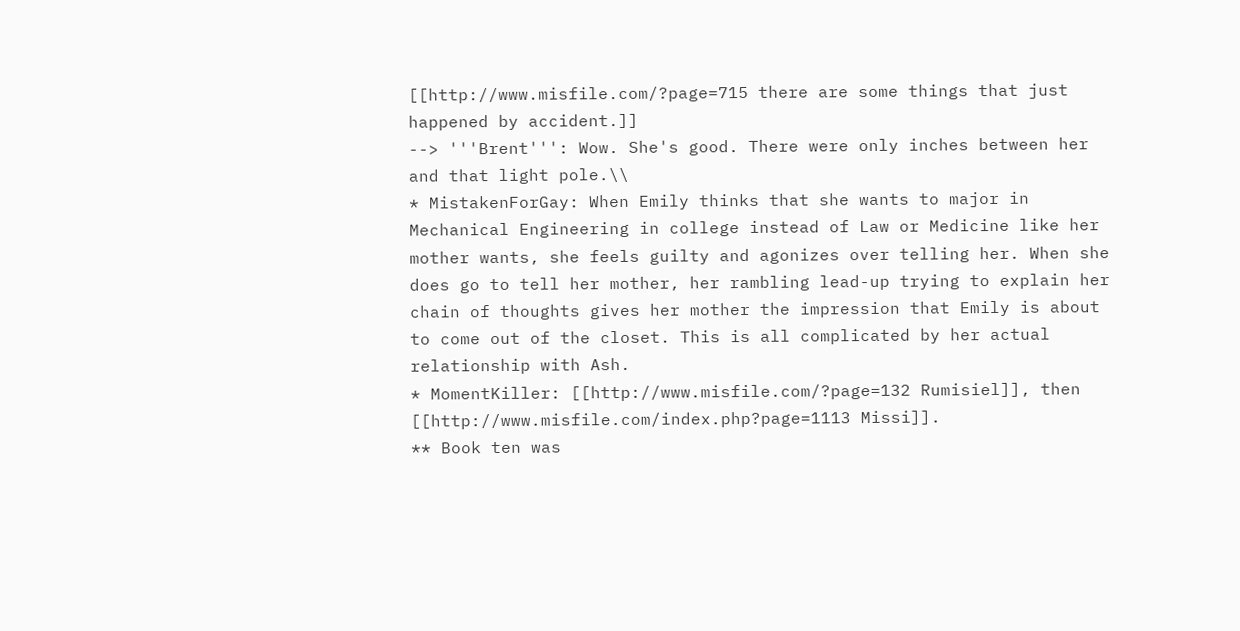[[http://www.misfile.com/?page=715 there are some things that just happened by accident.]]
--> '''Brent''': Wow. She's good. There were only inches between her and that light pole.\\
* MistakenForGay: When Emily thinks that she wants to major in Mechanical Engineering in college instead of Law or Medicine like her mother wants, she feels guilty and agonizes over telling her. When she does go to tell her mother, her rambling lead-up trying to explain her chain of thoughts gives her mother the impression that Emily is about to come out of the closet. This is all complicated by her actual relationship with Ash.
* MomentKiller: [[http://www.misfile.com/?page=132 Rumisiel]], then [[http://www.misfile.com/index.php?page=1113 Missi]].
** Book ten was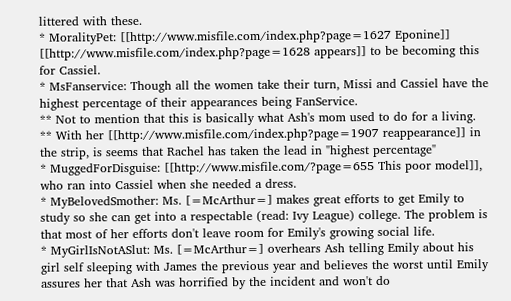littered with these.
* MoralityPet: [[http://www.misfile.com/index.php?page=1627 Eponine]] [[http://www.misfile.com/index.php?page=1628 appears]] to be becoming this for Cassiel.
* MsFanservice: Though all the women take their turn, Missi and Cassiel have the highest percentage of their appearances being FanService.
** Not to mention that this is basically what Ash's mom used to do for a living.
** With her [[http://www.misfile.com/index.php?page=1907 reappearance]] in the strip, is seems that Rachel has taken the lead in "highest percentage"
* MuggedForDisguise: [[http://www.misfile.com/?page=655 This poor model]], who ran into Cassiel when she needed a dress.
* MyBelovedSmother: Ms. [=McArthur=] makes great efforts to get Emily to study so she can get into a respectable (read: Ivy League) college. The problem is that most of her efforts don't leave room for Emily's growing social life.
* MyGirlIsNotASlut: Ms. [=McArthur=] overhears Ash telling Emily about his girl self sleeping with James the previous year and believes the worst until Emily assures her that Ash was horrified by the incident and won't do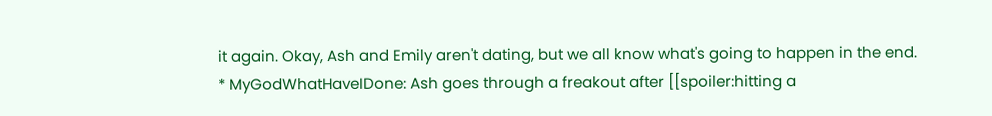it again. Okay, Ash and Emily aren't dating, but we all know what's going to happen in the end.
* MyGodWhatHaveIDone: Ash goes through a freakout after [[spoiler:hitting a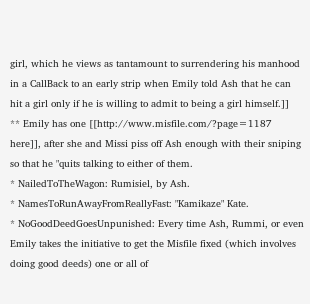girl, which he views as tantamount to surrendering his manhood in a CallBack to an early strip when Emily told Ash that he can hit a girl only if he is willing to admit to being a girl himself.]]
** Emily has one [[http://www.misfile.com/?page=1187 here]], after she and Missi piss off Ash enough with their sniping so that he "quits talking to either of them.
* NailedToTheWagon: Rumisiel, by Ash.
* NamesToRunAwayFromReallyFast: "Kamikaze" Kate.
* NoGoodDeedGoesUnpunished: Every time Ash, Rummi, or even Emily takes the initiative to get the Misfile fixed (which involves doing good deeds) one or all of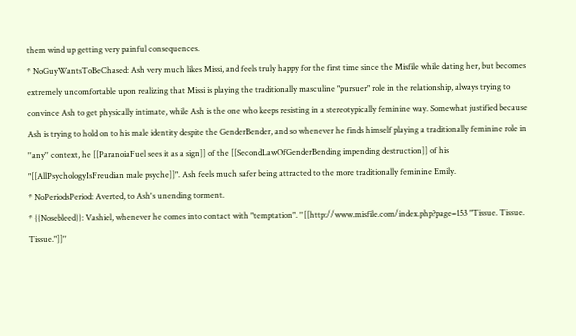them wind up getting very painful consequences.
* NoGuyWantsToBeChased: Ash very much likes Missi, and feels truly happy for the first time since the Misfile while dating her, but becomes extremely uncomfortable upon realizing that Missi is playing the traditionally masculine "pursuer" role in the relationship, always trying to convince Ash to get physically intimate, while Ash is the one who keeps resisting in a stereotypically feminine way. Somewhat justified because Ash is trying to hold on to his male identity despite the GenderBender, and so whenever he finds himself playing a traditionally feminine role in ''any'' context, he [[ParanoiaFuel sees it as a sign]] of the [[SecondLawOfGenderBending impending destruction]] of his "[[AllPsychologyIsFreudian male psyche]]". Ash feels much safer being attracted to the more traditionally feminine Emily.
* NoPeriodsPeriod: Averted, to Ash's unending torment.
* {{Nosebleed}}: Vashiel, whenever he comes into contact with "temptation". ''[[http://www.misfile.com/index.php?page=153 "Tissue. Tissue. Tissue."]]''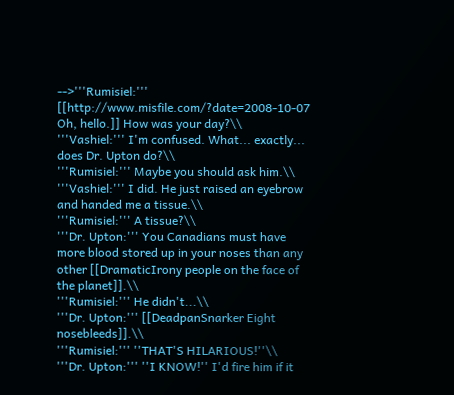-->'''Rumisiel:''' [[http://www.misfile.com/?date=2008-10-07 Oh, hello.]] How was your day?\\
'''Vashiel:''' I'm confused. What... exactly... does Dr. Upton do?\\
'''Rumisiel:''' Maybe you should ask him.\\
'''Vashiel:''' I did. He just raised an eyebrow and handed me a tissue.\\
'''Rumisiel:''' A tissue?\\
'''Dr. Upton:''' You Canadians must have more blood stored up in your noses than any other [[DramaticIrony people on the face of the planet]].\\
'''Rumisiel:''' He didn't...\\
'''Dr. Upton:''' [[DeadpanSnarker Eight nosebleeds]].\\
'''Rumisiel:''' ''THAT'S HILARIOUS!''\\
'''Dr. Upton:''' ''I KNOW!'' I'd fire him if it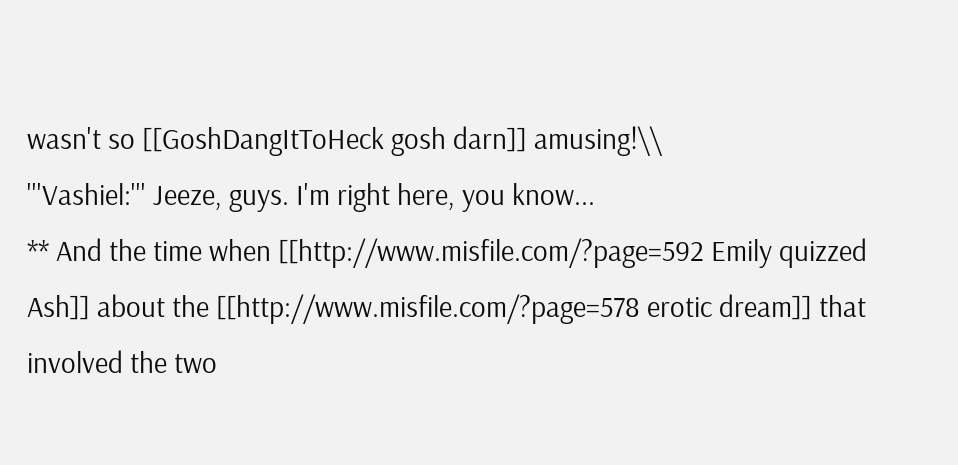wasn't so [[GoshDangItToHeck gosh darn]] amusing!\\
'''Vashiel:''' Jeeze, guys. I'm right here, you know...
** And the time when [[http://www.misfile.com/?page=592 Emily quizzed Ash]] about the [[http://www.misfile.com/?page=578 erotic dream]] that involved the two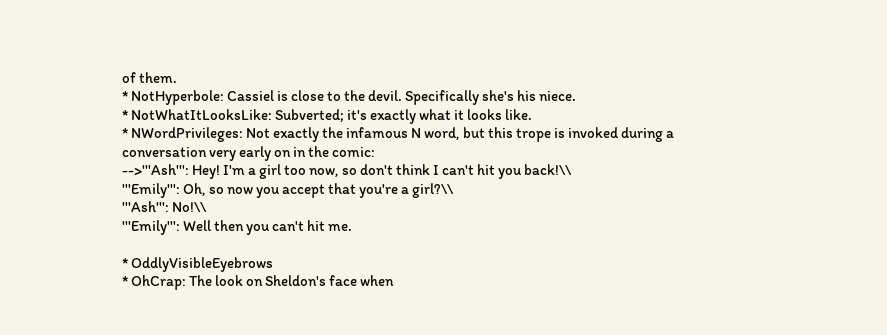of them.
* NotHyperbole: Cassiel is close to the devil. Specifically she's his niece.
* NotWhatItLooksLike: Subverted; it's exactly what it looks like.
* NWordPrivileges: Not exactly the infamous N word, but this trope is invoked during a conversation very early on in the comic:
-->'''Ash''': Hey! I'm a girl too now, so don't think I can't hit you back!\\
'''Emily''': Oh, so now you accept that you're a girl?\\
'''Ash''': No!\\
'''Emily''': Well then you can't hit me.

* OddlyVisibleEyebrows
* OhCrap: The look on Sheldon's face when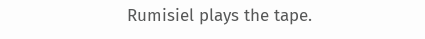Rumisiel plays the tape.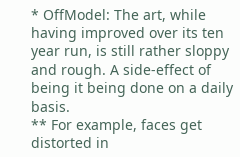* OffModel: The art, while having improved over its ten year run, is still rather sloppy and rough. A side-effect of being it being done on a daily basis.
** For example, faces get distorted in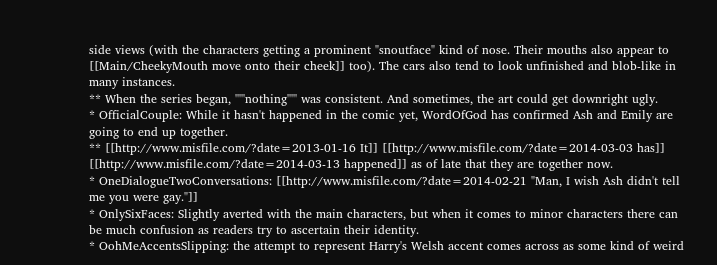side views (with the characters getting a prominent "snoutface" kind of nose. Their mouths also appear to [[Main/CheekyMouth move onto their cheek]] too). The cars also tend to look unfinished and blob-like in many instances.
** When the series began, '''''nothing''''' was consistent. And sometimes, the art could get downright ugly.
* OfficialCouple: While it hasn't happened in the comic yet, WordOfGod has confirmed Ash and Emily are going to end up together.
** [[http://www.misfile.com/?date=2013-01-16 It]] [[http://www.misfile.com/?date=2014-03-03 has]] [[http://www.misfile.com/?date=2014-03-13 happened]] as of late that they are together now.
* OneDialogueTwoConversations: [[http://www.misfile.com/?date=2014-02-21 "Man, I wish Ash didn't tell me you were gay."]]
* OnlySixFaces: Slightly averted with the main characters, but when it comes to minor characters there can be much confusion as readers try to ascertain their identity.
* OohMeAccentsSlipping: the attempt to represent Harry's Welsh accent comes across as some kind of weird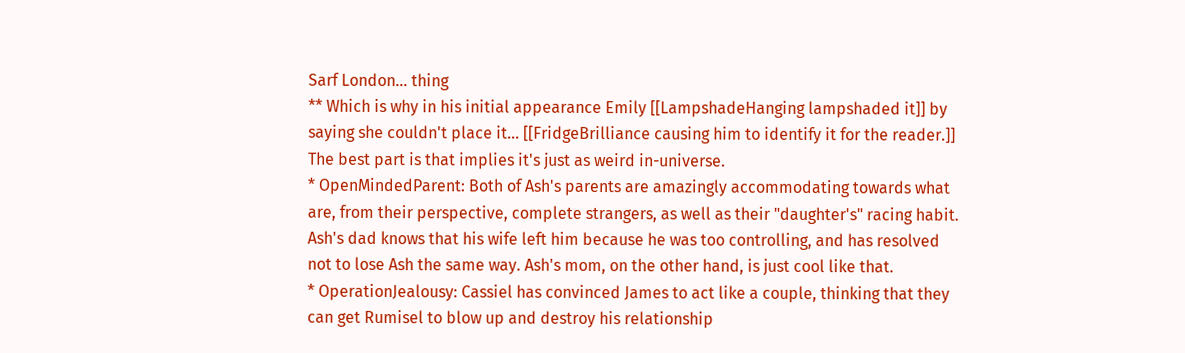Sarf London… thing
** Which is why in his initial appearance Emily [[LampshadeHanging lampshaded it]] by saying she couldn't place it… [[FridgeBrilliance causing him to identify it for the reader.]] The best part is that implies it's just as weird in-universe.
* OpenMindedParent: Both of Ash's parents are amazingly accommodating towards what are, from their perspective, complete strangers, as well as their "daughter's" racing habit. Ash's dad knows that his wife left him because he was too controlling, and has resolved not to lose Ash the same way. Ash's mom, on the other hand, is just cool like that.
* OperationJealousy: Cassiel has convinced James to act like a couple, thinking that they can get Rumisel to blow up and destroy his relationship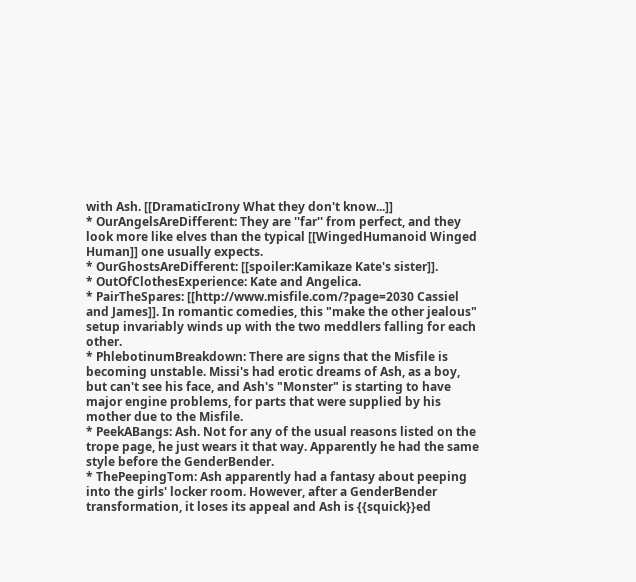with Ash. [[DramaticIrony What they don't know...]]
* OurAngelsAreDifferent: They are ''far'' from perfect, and they look more like elves than the typical [[WingedHumanoid Winged Human]] one usually expects.
* OurGhostsAreDifferent: [[spoiler:Kamikaze Kate's sister]].
* OutOfClothesExperience: Kate and Angelica.
* PairTheSpares: [[http://www.misfile.com/?page=2030 Cassiel and James]]. In romantic comedies, this "make the other jealous" setup invariably winds up with the two meddlers falling for each other.
* PhlebotinumBreakdown: There are signs that the Misfile is becoming unstable. Missi's had erotic dreams of Ash, as a boy, but can't see his face, and Ash's "Monster" is starting to have major engine problems, for parts that were supplied by his mother due to the Misfile.
* PeekABangs: Ash. Not for any of the usual reasons listed on the trope page, he just wears it that way. Apparently he had the same style before the GenderBender.
* ThePeepingTom: Ash apparently had a fantasy about peeping into the girls' locker room. However, after a GenderBender transformation, it loses its appeal and Ash is {{squick}}ed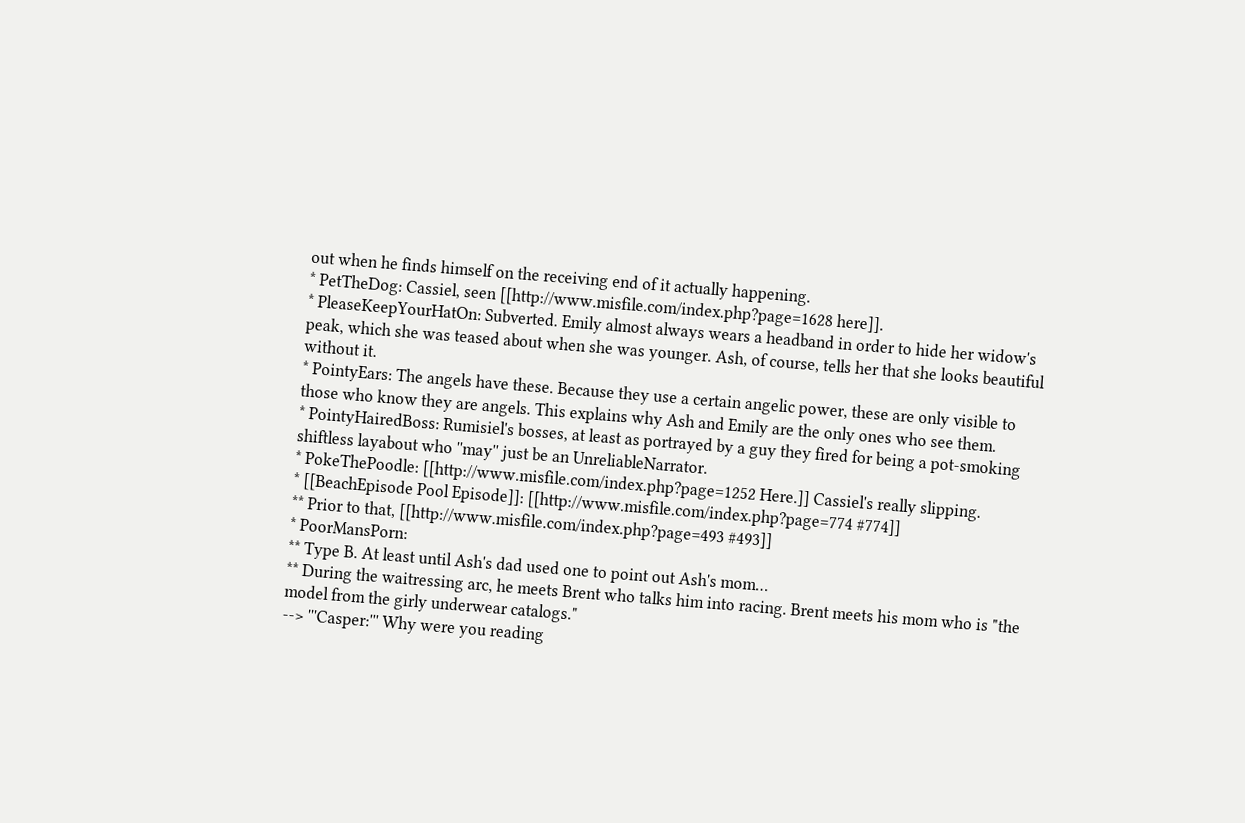out when he finds himself on the receiving end of it actually happening.
* PetTheDog: Cassiel, seen [[http://www.misfile.com/index.php?page=1628 here]].
* PleaseKeepYourHatOn: Subverted. Emily almost always wears a headband in order to hide her widow's peak, which she was teased about when she was younger. Ash, of course, tells her that she looks beautiful without it.
* PointyEars: The angels have these. Because they use a certain angelic power, these are only visible to those who know they are angels. This explains why Ash and Emily are the only ones who see them.
* PointyHairedBoss: Rumisiel's bosses, at least as portrayed by a guy they fired for being a pot-smoking shiftless layabout who ''may'' just be an UnreliableNarrator.
* PokeThePoodle: [[http://www.misfile.com/index.php?page=1252 Here.]] Cassiel's really slipping.
* [[BeachEpisode Pool Episode]]: [[http://www.misfile.com/index.php?page=774 #774]]
** Prior to that, [[http://www.misfile.com/index.php?page=493 #493]]
* PoorMansPorn:
** Type B. At least until Ash's dad used one to point out Ash's mom…
** During the waitressing arc, he meets Brent who talks him into racing. Brent meets his mom who is "the model from the girly underwear catalogs."
--> '''Casper:''' Why were you reading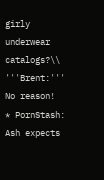girly underwear catalogs?\\
'''Brent:''' No reason!
* PornStash: Ash expects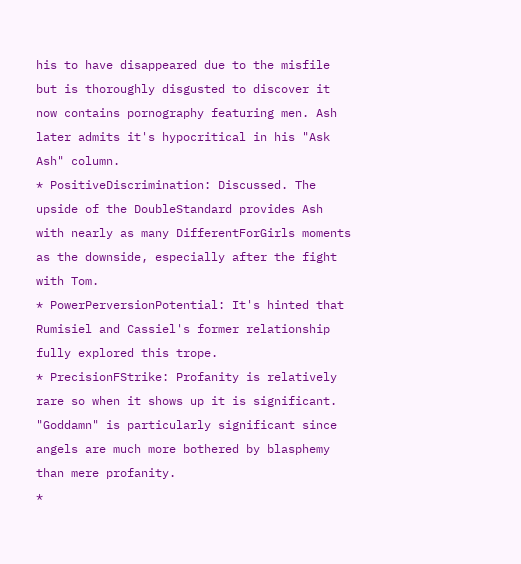his to have disappeared due to the misfile but is thoroughly disgusted to discover it now contains pornography featuring men. Ash later admits it's hypocritical in his "Ask Ash" column.
* PositiveDiscrimination: Discussed. The upside of the DoubleStandard provides Ash with nearly as many DifferentForGirls moments as the downside, especially after the fight with Tom.
* PowerPerversionPotential: It's hinted that Rumisiel and Cassiel's former relationship fully explored this trope.
* PrecisionFStrike: Profanity is relatively rare so when it shows up it is significant. "Goddamn" is particularly significant since angels are much more bothered by blasphemy than mere profanity.
*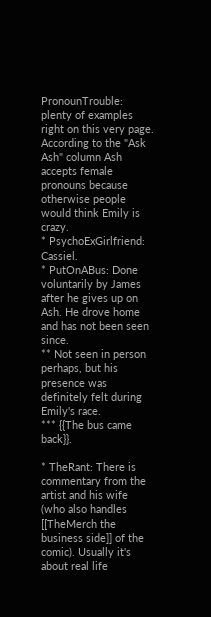PronounTrouble: plenty of examples right on this very page. According to the "Ask Ash" column Ash accepts female pronouns because otherwise people would think Emily is crazy.
* PsychoExGirlfriend: Cassiel.
* PutOnABus: Done voluntarily by James after he gives up on Ash. He drove home and has not been seen since.
** Not seen in person perhaps, but his presence was definitely felt during Emily's race.
*** {{The bus came back}}.

* TheRant: There is commentary from the artist and his wife (who also handles [[TheMerch the business side]] of the comic). Usually it's about real life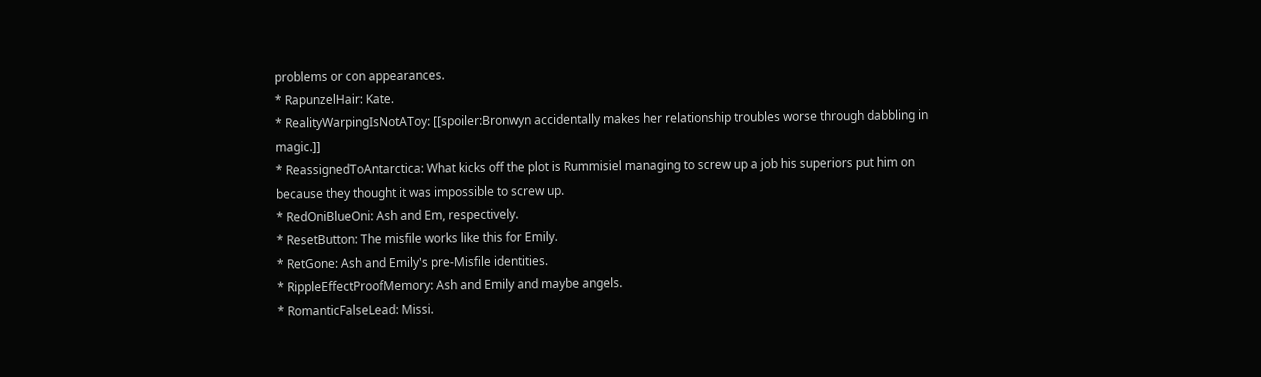problems or con appearances.
* RapunzelHair: Kate.
* RealityWarpingIsNotAToy: [[spoiler:Bronwyn accidentally makes her relationship troubles worse through dabbling in magic.]]
* ReassignedToAntarctica: What kicks off the plot is Rummisiel managing to screw up a job his superiors put him on because they thought it was impossible to screw up.
* RedOniBlueOni: Ash and Em, respectively.
* ResetButton: The misfile works like this for Emily.
* RetGone: Ash and Emily's pre-Misfile identities.
* RippleEffectProofMemory: Ash and Emily and maybe angels.
* RomanticFalseLead: Missi.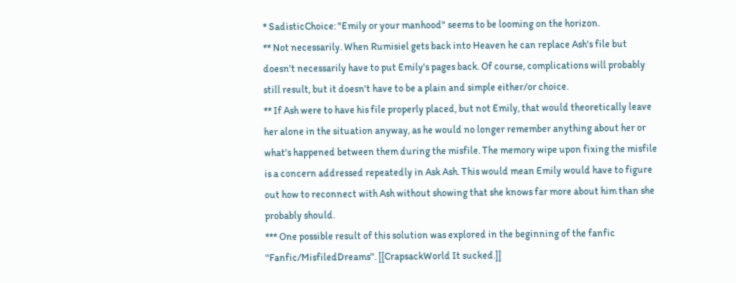* SadisticChoice: "Emily or your manhood" seems to be looming on the horizon.
** Not necessarily. When Rumisiel gets back into Heaven he can replace Ash's file but doesn't necessarily have to put Emily's pages back. Of course, complications will probably still result, but it doesn't have to be a plain and simple either/or choice.
** If Ash were to have his file properly placed, but not Emily, that would theoretically leave her alone in the situation anyway, as he would no longer remember anything about her or what's happened between them during the misfile. The memory wipe upon fixing the misfile is a concern addressed repeatedly in Ask Ash. This would mean Emily would have to figure out how to reconnect with Ash without showing that she knows far more about him than she probably should.
*** One possible result of this solution was explored in the beginning of the fanfic ''Fanfic/MisfiledDreams''. [[CrapsackWorld It sucked.]]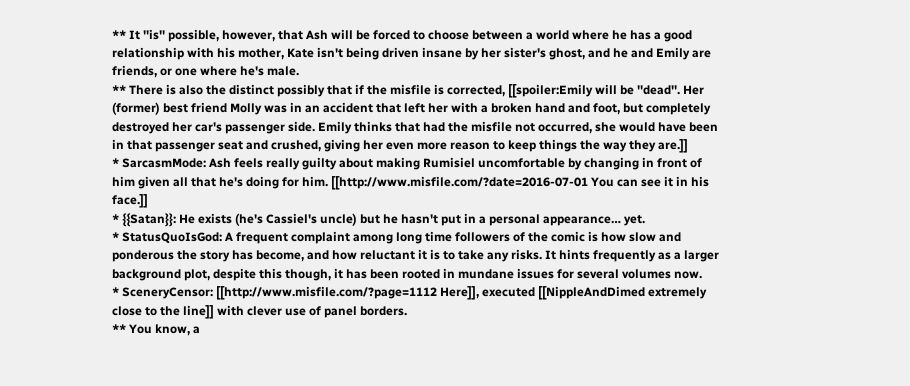** It ''is'' possible, however, that Ash will be forced to choose between a world where he has a good relationship with his mother, Kate isn't being driven insane by her sister's ghost, and he and Emily are friends, or one where he's male.
** There is also the distinct possibly that if the misfile is corrected, [[spoiler:Emily will be ''dead''. Her (former) best friend Molly was in an accident that left her with a broken hand and foot, but completely destroyed her car's passenger side. Emily thinks that had the misfile not occurred, she would have been in that passenger seat and crushed, giving her even more reason to keep things the way they are.]]
* SarcasmMode: Ash feels really guilty about making Rumisiel uncomfortable by changing in front of him given all that he's doing for him. [[http://www.misfile.com/?date=2016-07-01 You can see it in his face.]]
* {{Satan}}: He exists (he's Cassiel's uncle) but he hasn't put in a personal appearance… yet.
* StatusQuoIsGod: A frequent complaint among long time followers of the comic is how slow and ponderous the story has become, and how reluctant it is to take any risks. It hints frequently as a larger background plot, despite this though, it has been rooted in mundane issues for several volumes now.
* SceneryCensor: [[http://www.misfile.com/?page=1112 Here]], executed [[NippleAndDimed extremely close to the line]] with clever use of panel borders.
** You know, a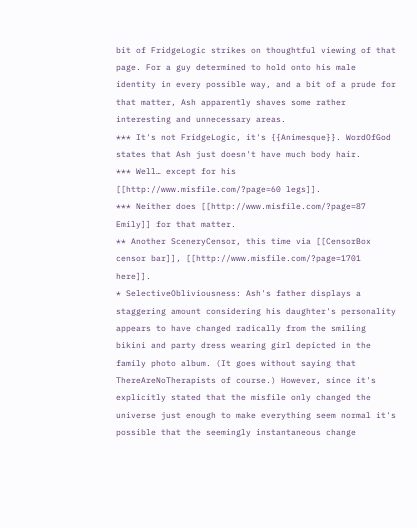bit of FridgeLogic strikes on thoughtful viewing of that page. For a guy determined to hold onto his male identity in every possible way, and a bit of a prude for that matter, Ash apparently shaves some rather interesting and unnecessary areas.
*** It's not FridgeLogic, it's {{Animesque}}. WordOfGod states that Ash just doesn't have much body hair.
*** Well… except for his [[http://www.misfile.com/?page=60 legs]].
*** Neither does [[http://www.misfile.com/?page=87 Emily]] for that matter.
** Another SceneryCensor, this time via [[CensorBox censor bar]], [[http://www.misfile.com/?page=1701 here]].
* SelectiveObliviousness: Ash's father displays a staggering amount considering his daughter's personality appears to have changed radically from the smiling bikini and party dress wearing girl depicted in the family photo album. (It goes without saying that ThereAreNoTherapists of course.) However, since it's explicitly stated that the misfile only changed the universe just enough to make everything seem normal it's possible that the seemingly instantaneous change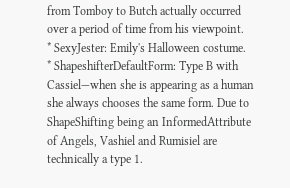from Tomboy to Butch actually occurred over a period of time from his viewpoint.
* SexyJester: Emily's Halloween costume.
* ShapeshifterDefaultForm: Type B with Cassiel—when she is appearing as a human she always chooses the same form. Due to ShapeShifting being an InformedAttribute of Angels, Vashiel and Rumisiel are technically a type 1.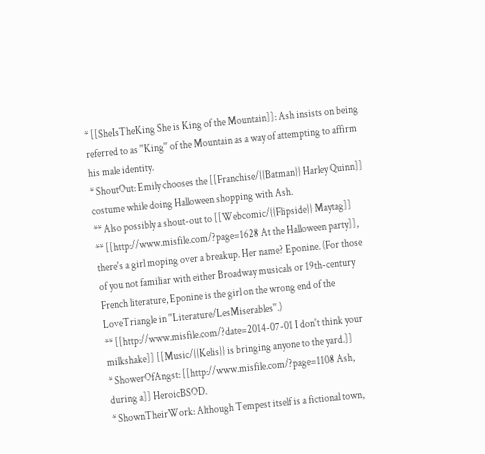* [[SheIsTheKing She is King of the Mountain]]: Ash insists on being referred to as ''King'' of the Mountain as a way of attempting to affirm his male identity.
* ShoutOut: Emily chooses the [[Franchise/{{Batman}} Harley Quinn]] costume while doing Halloween shopping with Ash.
** Also possibly a shout-out to [[Webcomic/{{Flipside}} Maytag]]
** [[http://www.misfile.com/?page=1628 At the Halloween party]], there's a girl moping over a breakup. Her name? Eponine. (For those of you not familiar with either Broadway musicals or 19th-century French literature, Eponine is the girl on the wrong end of the LoveTriangle in ''Literature/LesMiserables''.)
** [[http://www.misfile.com/?date=2014-07-01 I don't think your milkshake]] [[Music/{{Kelis}} is bringing anyone to the yard.]]
* ShowerOfAngst: [[http://www.misfile.com/?page=1108 Ash, during a]] HeroicBSOD.
* ShownTheirWork: Although Tempest itself is a fictional town,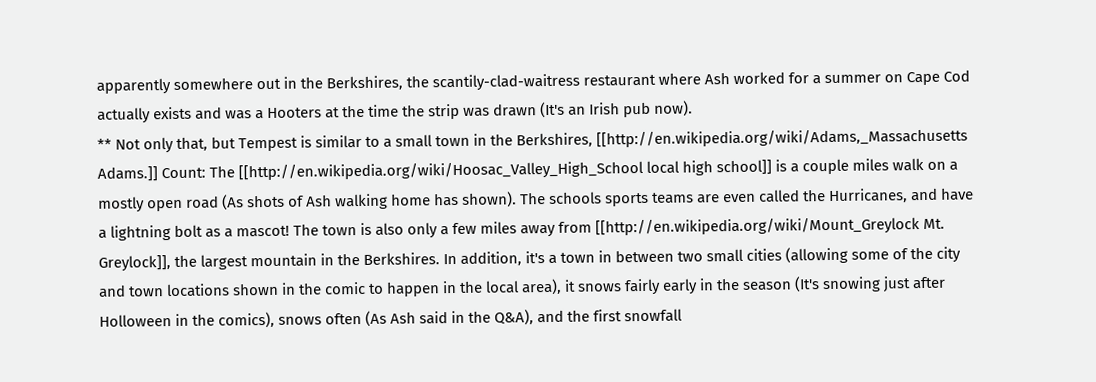apparently somewhere out in the Berkshires, the scantily-clad-waitress restaurant where Ash worked for a summer on Cape Cod actually exists and was a Hooters at the time the strip was drawn (It's an Irish pub now).
** Not only that, but Tempest is similar to a small town in the Berkshires, [[http://en.wikipedia.org/wiki/Adams,_Massachusetts Adams.]] Count: The [[http://en.wikipedia.org/wiki/Hoosac_Valley_High_School local high school]] is a couple miles walk on a mostly open road (As shots of Ash walking home has shown). The schools sports teams are even called the Hurricanes, and have a lightning bolt as a mascot! The town is also only a few miles away from [[http://en.wikipedia.org/wiki/Mount_Greylock Mt. Greylock]], the largest mountain in the Berkshires. In addition, it's a town in between two small cities (allowing some of the city and town locations shown in the comic to happen in the local area), it snows fairly early in the season (It's snowing just after Holloween in the comics), snows often (As Ash said in the Q&A), and the first snowfall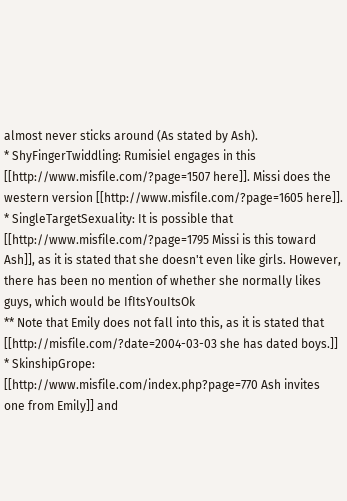almost never sticks around (As stated by Ash).
* ShyFingerTwiddling: Rumisiel engages in this [[http://www.misfile.com/?page=1507 here]]. Missi does the western version [[http://www.misfile.com/?page=1605 here]].
* SingleTargetSexuality: It is possible that [[http://www.misfile.com/?page=1795 Missi is this toward Ash]], as it is stated that she doesn't even like girls. However, there has been no mention of whether she normally likes guys, which would be IfItsYouItsOk
** Note that Emily does not fall into this, as it is stated that [[http://misfile.com/?date=2004-03-03 she has dated boys.]]
* SkinshipGrope: [[http://www.misfile.com/index.php?page=770 Ash invites one from Emily]] and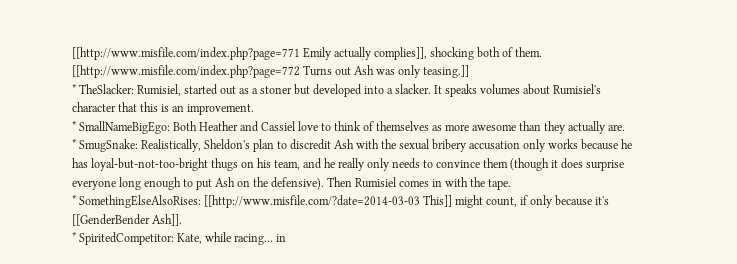[[http://www.misfile.com/index.php?page=771 Emily actually complies]], shocking both of them. [[http://www.misfile.com/index.php?page=772 Turns out Ash was only teasing.]]
* TheSlacker: Rumisiel, started out as a stoner but developed into a slacker. It speaks volumes about Rumisiel's character that this is an improvement.
* SmallNameBigEgo: Both Heather and Cassiel love to think of themselves as more awesome than they actually are.
* SmugSnake: Realistically, Sheldon's plan to discredit Ash with the sexual bribery accusation only works because he has loyal-but-not-too-bright thugs on his team, and he really only needs to convince them (though it does surprise everyone long enough to put Ash on the defensive). Then Rumisiel comes in with the tape.
* SomethingElseAlsoRises: [[http://www.misfile.com/?date=2014-03-03 This]] might count, if only because it's [[GenderBender Ash]].
* SpiritedCompetitor: Kate, while racing… in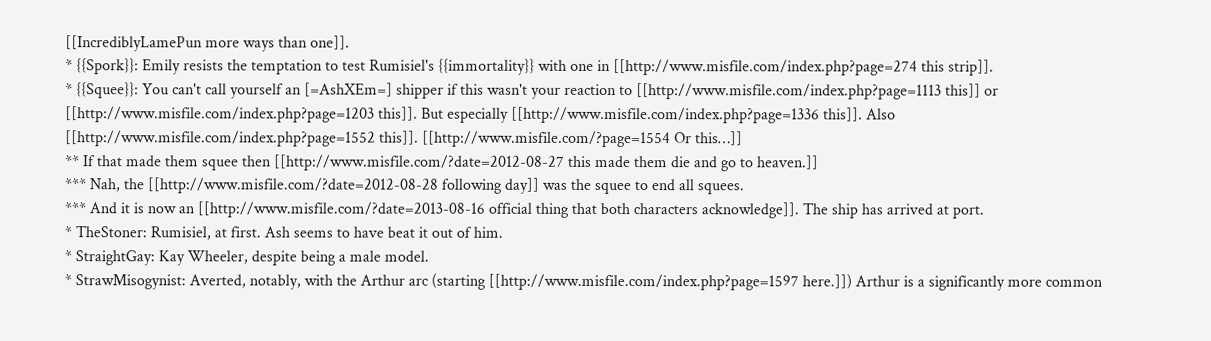[[IncrediblyLamePun more ways than one]].
* {{Spork}}: Emily resists the temptation to test Rumisiel's {{immortality}} with one in [[http://www.misfile.com/index.php?page=274 this strip]].
* {{Squee}}: You can't call yourself an [=AshXEm=] shipper if this wasn't your reaction to [[http://www.misfile.com/index.php?page=1113 this]] or [[http://www.misfile.com/index.php?page=1203 this]]. But especially [[http://www.misfile.com/index.php?page=1336 this]]. Also [[http://www.misfile.com/index.php?page=1552 this]]. [[http://www.misfile.com/?page=1554 Or this…]]
** If that made them squee then [[http://www.misfile.com/?date=2012-08-27 this made them die and go to heaven.]]
*** Nah, the [[http://www.misfile.com/?date=2012-08-28 following day]] was the squee to end all squees.
*** And it is now an [[http://www.misfile.com/?date=2013-08-16 official thing that both characters acknowledge]]. The ship has arrived at port.
* TheStoner: Rumisiel, at first. Ash seems to have beat it out of him.
* StraightGay: Kay Wheeler, despite being a male model.
* StrawMisogynist: Averted, notably, with the Arthur arc (starting [[http://www.misfile.com/index.php?page=1597 here.]]) Arthur is a significantly more common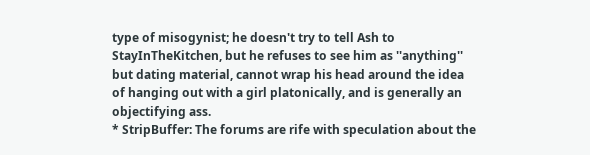type of misogynist; he doesn't try to tell Ash to StayInTheKitchen, but he refuses to see him as ''anything'' but dating material, cannot wrap his head around the idea of hanging out with a girl platonically, and is generally an objectifying ass.
* StripBuffer: The forums are rife with speculation about the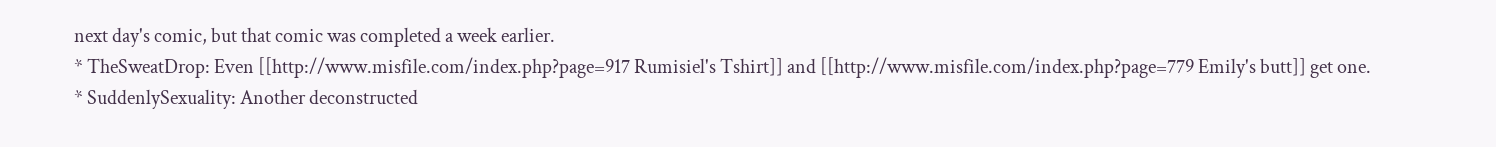next day's comic, but that comic was completed a week earlier.
* TheSweatDrop: Even [[http://www.misfile.com/index.php?page=917 Rumisiel's Tshirt]] and [[http://www.misfile.com/index.php?page=779 Emily's butt]] get one.
* SuddenlySexuality: Another deconstructed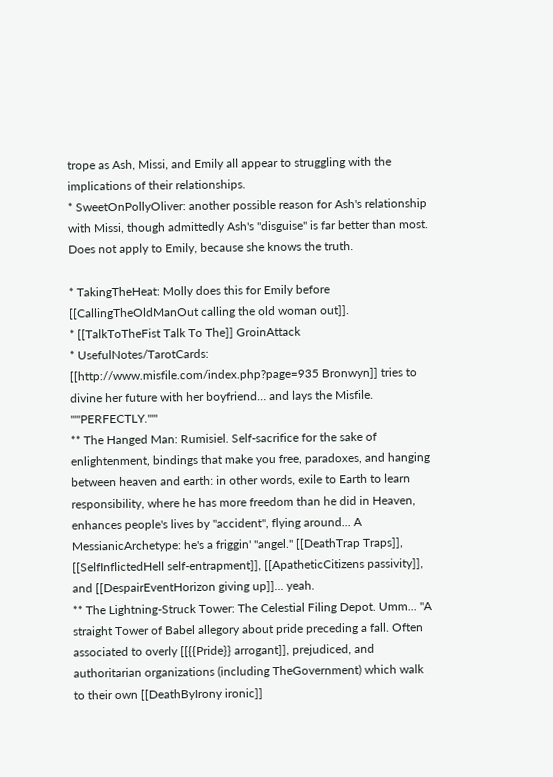trope as Ash, Missi, and Emily all appear to struggling with the implications of their relationships.
* SweetOnPollyOliver: another possible reason for Ash's relationship with Missi, though admittedly Ash's "disguise" is far better than most. Does not apply to Emily, because she knows the truth.

* TakingTheHeat: Molly does this for Emily before [[CallingTheOldManOut calling the old woman out]].
* [[TalkToTheFist Talk To The]] GroinAttack
* UsefulNotes/TarotCards: [[http://www.misfile.com/index.php?page=935 Bronwyn]] tries to divine her future with her boyfriend… and lays the Misfile. '''''PERFECTLY.'''''
** The Hanged Man: Rumisiel. Self-sacrifice for the sake of enlightenment, bindings that make you free, paradoxes, and hanging between heaven and earth: in other words, exile to Earth to learn responsibility, where he has more freedom than he did in Heaven, enhances people's lives by ''accident'', flying around... A MessianicArchetype: he's a friggin' ''angel.'' [[DeathTrap Traps]], [[SelfInflictedHell self-entrapment]], [[ApatheticCitizens passivity]], and [[DespairEventHorizon giving up]]... yeah.
** The Lightning-Struck Tower: The Celestial Filing Depot. Umm... "A straight Tower of Babel allegory about pride preceding a fall. Often associated to overly [[{{Pride}} arrogant]], prejudiced, and authoritarian organizations (including TheGovernment) which walk to their own [[DeathByIrony ironic]]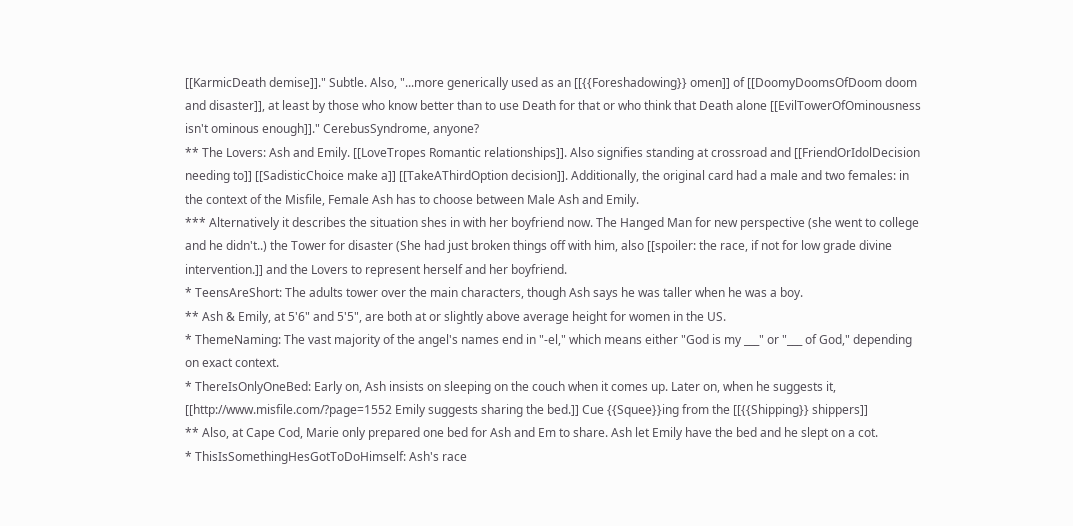[[KarmicDeath demise]]." Subtle. Also, "...more generically used as an [[{{Foreshadowing}} omen]] of [[DoomyDoomsOfDoom doom and disaster]], at least by those who know better than to use Death for that or who think that Death alone [[EvilTowerOfOminousness isn't ominous enough]]." CerebusSyndrome, anyone?
** The Lovers: Ash and Emily. [[LoveTropes Romantic relationships]]. Also signifies standing at crossroad and [[FriendOrIdolDecision needing to]] [[SadisticChoice make a]] [[TakeAThirdOption decision]]. Additionally, the original card had a male and two females: in the context of the Misfile, Female Ash has to choose between Male Ash and Emily.
*** Alternatively it describes the situation shes in with her boyfriend now. The Hanged Man for new perspective (she went to college and he didn't..) the Tower for disaster (She had just broken things off with him, also [[spoiler: the race, if not for low grade divine intervention.]] and the Lovers to represent herself and her boyfriend.
* TeensAreShort: The adults tower over the main characters, though Ash says he was taller when he was a boy.
** Ash & Emily, at 5'6" and 5'5", are both at or slightly above average height for women in the US.
* ThemeNaming: The vast majority of the angel's names end in "-el," which means either "God is my ___" or "___ of God," depending on exact context.
* ThereIsOnlyOneBed: Early on, Ash insists on sleeping on the couch when it comes up. Later on, when he suggests it, [[http://www.misfile.com/?page=1552 Emily suggests sharing the bed.]] Cue {{Squee}}ing from the [[{{Shipping}} shippers]]
** Also, at Cape Cod, Marie only prepared one bed for Ash and Em to share. Ash let Emily have the bed and he slept on a cot.
* ThisIsSomethingHesGotToDoHimself: Ash's race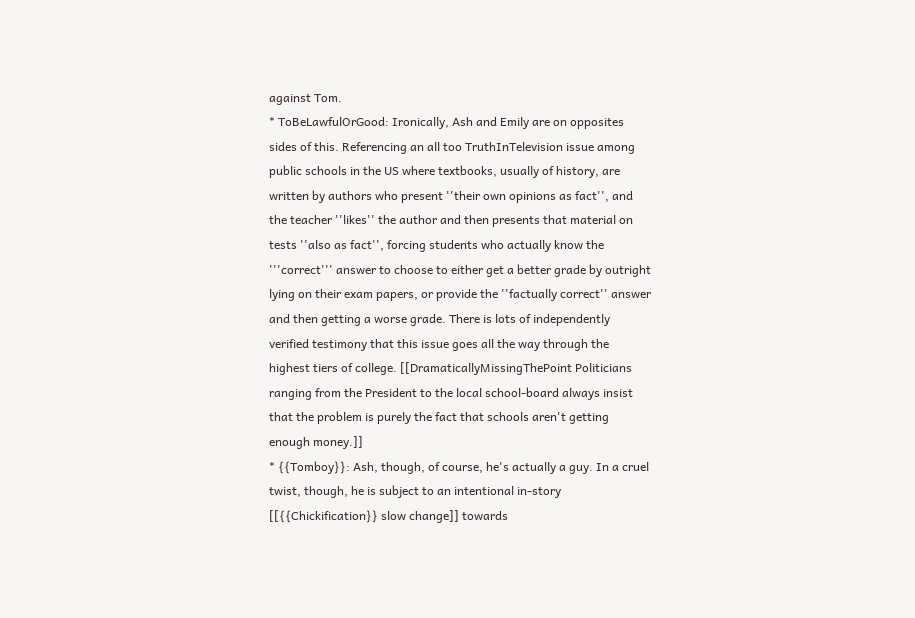against Tom.
* ToBeLawfulOrGood: Ironically, Ash and Emily are on opposites sides of this. Referencing an all too TruthInTelevision issue among public schools in the US where textbooks, usually of history, are written by authors who present ''their own opinions as fact'', and the teacher ''likes'' the author and then presents that material on tests ''also as fact'', forcing students who actually know the '''correct''' answer to choose to either get a better grade by outright lying on their exam papers, or provide the ''factually correct'' answer and then getting a worse grade. There is lots of independently verified testimony that this issue goes all the way through the highest tiers of college. [[DramaticallyMissingThePoint Politicians ranging from the President to the local school-board always insist that the problem is purely the fact that schools aren't getting enough money.]]
* {{Tomboy}}: Ash, though, of course, he's actually a guy. In a cruel twist, though, he is subject to an intentional in-story [[{{Chickification}} slow change]] towards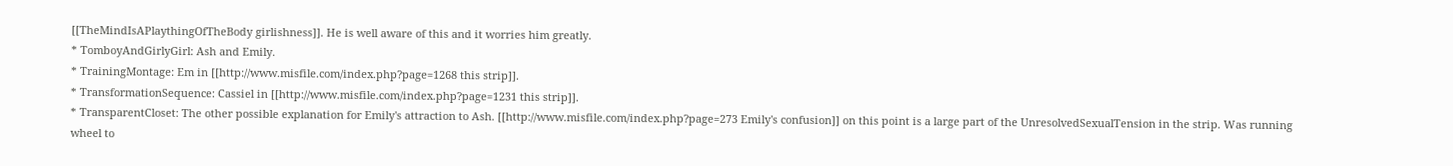[[TheMindIsAPlaythingOfTheBody girlishness]]. He is well aware of this and it worries him greatly.
* TomboyAndGirlyGirl: Ash and Emily.
* TrainingMontage: Em in [[http://www.misfile.com/index.php?page=1268 this strip]].
* TransformationSequence: Cassiel in [[http://www.misfile.com/index.php?page=1231 this strip]].
* TransparentCloset: The other possible explanation for Emily's attraction to Ash. [[http://www.misfile.com/index.php?page=273 Emily's confusion]] on this point is a large part of the UnresolvedSexualTension in the strip. Was running wheel to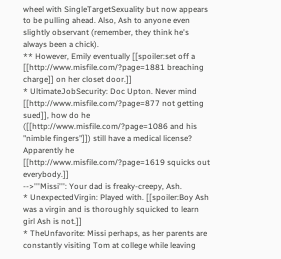wheel with SingleTargetSexuality but now appears to be pulling ahead. Also, Ash to anyone even slightly observant (remember, they think he's always been a chick).
** However, Emily eventually [[spoiler:set off a [[http://www.misfile.com/?page=1881 breaching charge]] on her closet door.]]
* UltimateJobSecurity: Doc Upton. Never mind [[http://www.misfile.com/?page=877 not getting sued]], how do he ([[http://www.misfile.com/?page=1086 and his "nimble fingers"]]) still have a medical license? Apparently he [[http://www.misfile.com/?page=1619 squicks out everybody.]]
-->'''Missi''': Your dad is freaky-creepy, Ash.
* UnexpectedVirgin: Played with. [[spoiler:Boy Ash was a virgin and is thoroughly squicked to learn girl Ash is not.]]
* TheUnfavorite: Missi perhaps, as her parents are constantly visiting Tom at college while leaving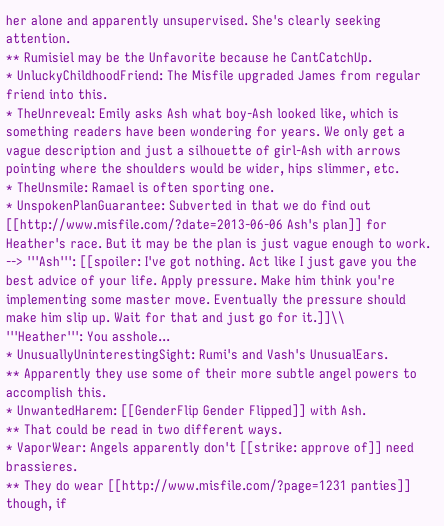her alone and apparently unsupervised. She's clearly seeking attention.
** Rumisiel may be the Unfavorite because he CantCatchUp.
* UnluckyChildhoodFriend: The Misfile upgraded James from regular friend into this.
* TheUnreveal: Emily asks Ash what boy-Ash looked like, which is something readers have been wondering for years. We only get a vague description and just a silhouette of girl-Ash with arrows pointing where the shoulders would be wider, hips slimmer, etc.
* TheUnsmile: Ramael is often sporting one.
* UnspokenPlanGuarantee: Subverted in that we do find out [[http://www.misfile.com/?date=2013-06-06 Ash's plan]] for Heather's race. But it may be the plan is just vague enough to work.
--> '''Ash''': [[spoiler: I've got nothing. Act like I just gave you the best advice of your life. Apply pressure. Make him think you're implementing some master move. Eventually the pressure should make him slip up. Wait for that and just go for it.]]\\
'''Heather''': You asshole...
* UnusuallyUninterestingSight: Rumi's and Vash's UnusualEars.
** Apparently they use some of their more subtle angel powers to accomplish this.
* UnwantedHarem: [[GenderFlip Gender Flipped]] with Ash.
** That could be read in two different ways.
* VaporWear: Angels apparently don't [[strike: approve of]] need brassieres.
** They do wear [[http://www.misfile.com/?page=1231 panties]] though, if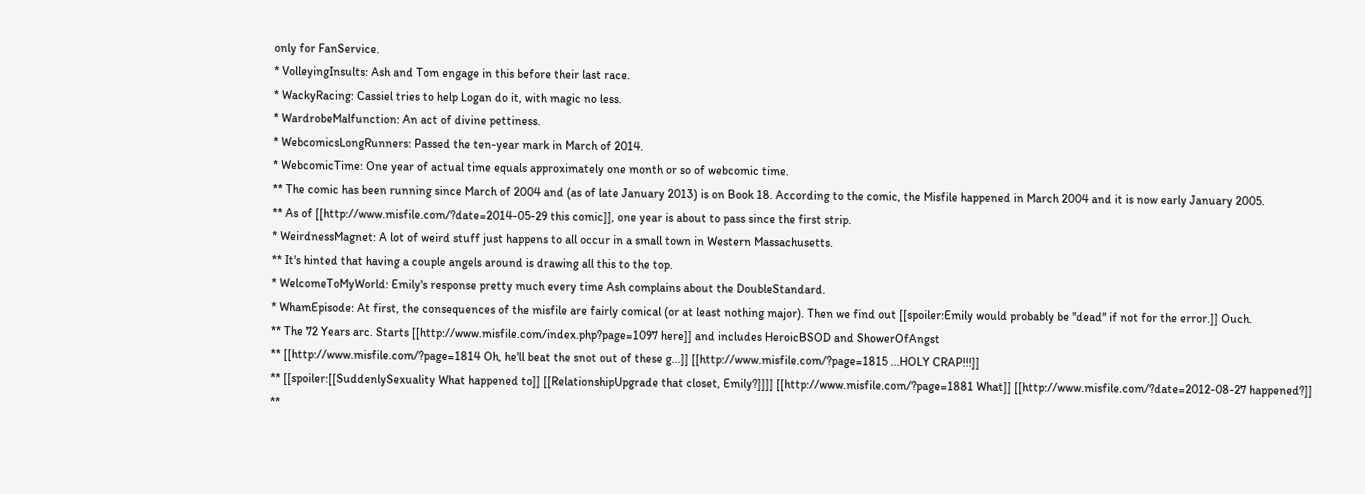only for FanService.
* VolleyingInsults: Ash and Tom engage in this before their last race.
* WackyRacing: Cassiel tries to help Logan do it, with magic no less.
* WardrobeMalfunction: An act of divine pettiness.
* WebcomicsLongRunners: Passed the ten-year mark in March of 2014.
* WebcomicTime: One year of actual time equals approximately one month or so of webcomic time.
** The comic has been running since March of 2004 and (as of late January 2013) is on Book 18. According to the comic, the Misfile happened in March 2004 and it is now early January 2005.
** As of [[http://www.misfile.com/?date=2014-05-29 this comic]], one year is about to pass since the first strip.
* WeirdnessMagnet: A lot of weird stuff just happens to all occur in a small town in Western Massachusetts.
** It's hinted that having a couple angels around is drawing all this to the top.
* WelcomeToMyWorld: Emily's response pretty much every time Ash complains about the DoubleStandard.
* WhamEpisode: At first, the consequences of the misfile are fairly comical (or at least nothing major). Then we find out [[spoiler:Emily would probably be ''dead'' if not for the error.]] Ouch.
** The 72 Years arc. Starts [[http://www.misfile.com/index.php?page=1097 here]] and includes HeroicBSOD and ShowerOfAngst
** [[http://www.misfile.com/?page=1814 Oh, he'll beat the snot out of these g...]] [[http://www.misfile.com/?page=1815 ...HOLY CRAP!!!]]
** [[spoiler:[[SuddenlySexuality What happened to]] [[RelationshipUpgrade that closet, Emily?]]]] [[http://www.misfile.com/?page=1881 What]] [[http://www.misfile.com/?date=2012-08-27 happened?]]
**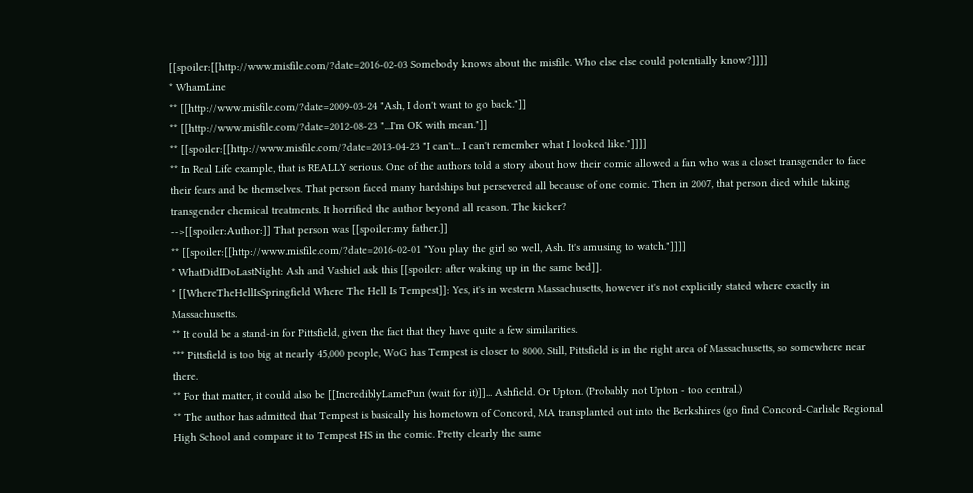[[spoiler:[[http://www.misfile.com/?date=2016-02-03 Somebody knows about the misfile. Who else else could potentially know?]]]]
* WhamLine
** [[http://www.misfile.com/?date=2009-03-24 "Ash, I don't want to go back."]]
** [[http://www.misfile.com/?date=2012-08-23 "...I'm OK with mean."]]
** [[spoiler:[[http://www.misfile.com/?date=2013-04-23 "I can't... I can't remember what I looked like."]]]]
** In Real Life example, that is REALLY serious. One of the authors told a story about how their comic allowed a fan who was a closet transgender to face their fears and be themselves. That person faced many hardships but persevered all because of one comic. Then in 2007, that person died while taking transgender chemical treatments. It horrified the author beyond all reason. The kicker?
-->[[spoiler:Author:]] That person was [[spoiler:my father.]]
** [[spoiler:[[http://www.misfile.com/?date=2016-02-01 "You play the girl so well, Ash. It's amusing to watch."]]]]
* WhatDidIDoLastNight: Ash and Vashiel ask this [[spoiler: after waking up in the same bed]].
* [[WhereTheHellIsSpringfield Where The Hell Is Tempest]]: Yes, it's in western Massachusetts, however it's not explicitly stated where exactly in Massachusetts.
** It could be a stand-in for Pittsfield, given the fact that they have quite a few similarities.
*** Pittsfield is too big at nearly 45,000 people, WoG has Tempest is closer to 8000. Still, Pittsfield is in the right area of Massachusetts, so somewhere near there.
** For that matter, it could also be [[IncrediblyLamePun (wait for it)]]... Ashfield. Or Upton. (Probably not Upton - too central.)
** The author has admitted that Tempest is basically his hometown of Concord, MA transplanted out into the Berkshires (go find Concord-Carlisle Regional High School and compare it to Tempest HS in the comic. Pretty clearly the same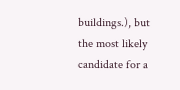buildings.), but the most likely candidate for a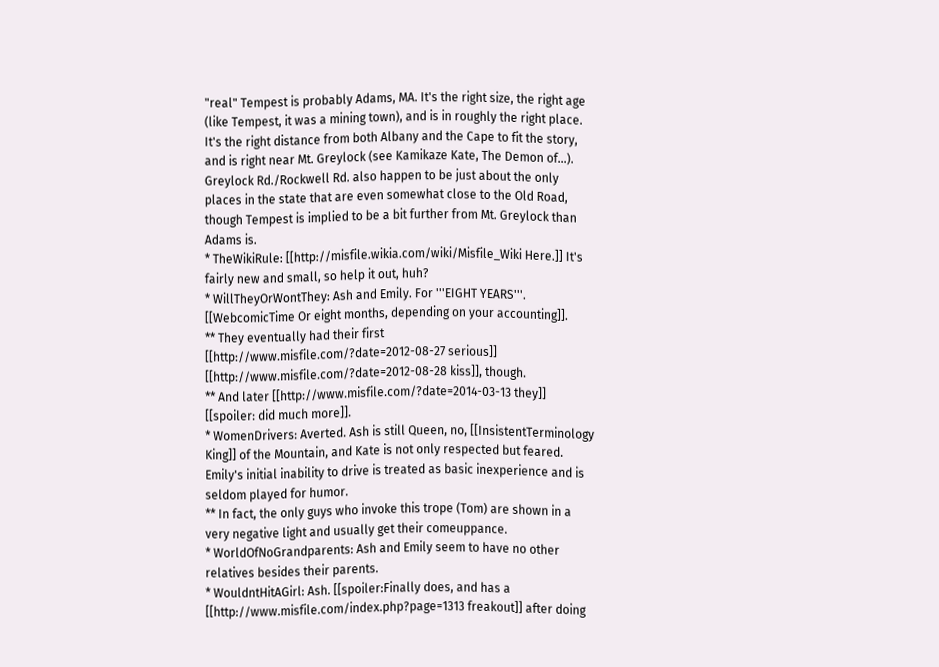"real" Tempest is probably Adams, MA. It's the right size, the right age (like Tempest, it was a mining town), and is in roughly the right place. It's the right distance from both Albany and the Cape to fit the story, and is right near Mt. Greylock (see Kamikaze Kate, The Demon of...). Greylock Rd./Rockwell Rd. also happen to be just about the only places in the state that are even somewhat close to the Old Road, though Tempest is implied to be a bit further from Mt. Greylock than Adams is.
* TheWikiRule: [[http://misfile.wikia.com/wiki/Misfile_Wiki Here.]] It's fairly new and small, so help it out, huh?
* WillTheyOrWontThey: Ash and Emily. For '''EIGHT YEARS'''. [[WebcomicTime Or eight months, depending on your accounting]].
** They eventually had their first [[http://www.misfile.com/?date=2012-08-27 serious]] [[http://www.misfile.com/?date=2012-08-28 kiss]], though.
** And later [[http://www.misfile.com/?date=2014-03-13 they]] [[spoiler: did much more]].
* WomenDrivers: Averted. Ash is still Queen, no, [[InsistentTerminology King]] of the Mountain, and Kate is not only respected but feared. Emily's initial inability to drive is treated as basic inexperience and is seldom played for humor.
** In fact, the only guys who invoke this trope (Tom) are shown in a very negative light and usually get their comeuppance.
* WorldOfNoGrandparents: Ash and Emily seem to have no other relatives besides their parents.
* WouldntHitAGirl: Ash. [[spoiler:Finally does, and has a [[http://www.misfile.com/index.php?page=1313 freakout]] after doing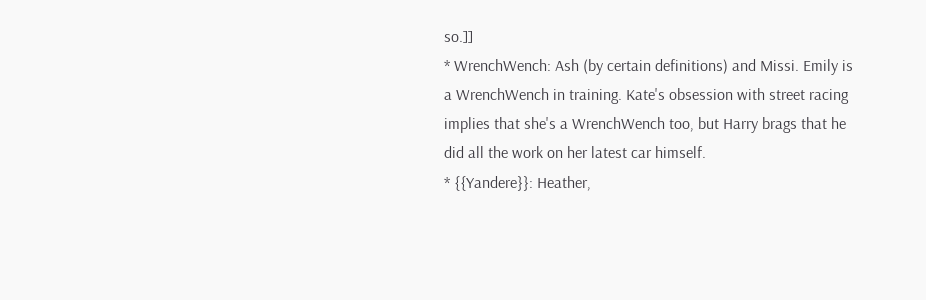so.]]
* WrenchWench: Ash (by certain definitions) and Missi. Emily is a WrenchWench in training. Kate's obsession with street racing implies that she's a WrenchWench too, but Harry brags that he did all the work on her latest car himself.
* {{Yandere}}: Heather,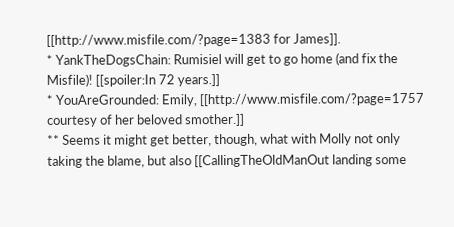[[http://www.misfile.com/?page=1383 for James]].
* YankTheDogsChain: Rumisiel will get to go home (and fix the Misfile)! [[spoiler:In 72 years.]]
* YouAreGrounded: Emily, [[http://www.misfile.com/?page=1757 courtesy of her beloved smother.]]
** Seems it might get better, though, what with Molly not only taking the blame, but also [[CallingTheOldManOut landing some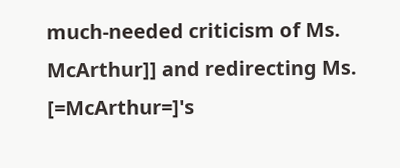much-needed criticism of Ms. McArthur]] and redirecting Ms. [=McArthur=]'s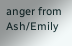anger from Ash/Emily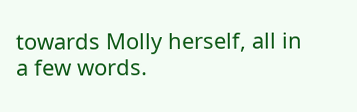towards Molly herself, all in a few words.